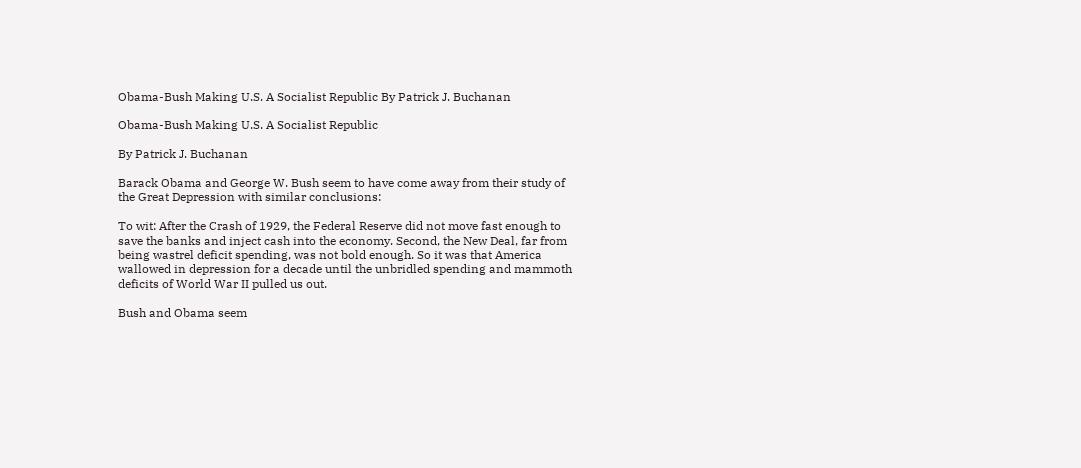Obama-Bush Making U.S. A Socialist Republic By Patrick J. Buchanan

Obama-Bush Making U.S. A Socialist Republic

By Patrick J. Buchanan

Barack Obama and George W. Bush seem to have come away from their study of the Great Depression with similar conclusions:

To wit: After the Crash of 1929, the Federal Reserve did not move fast enough to save the banks and inject cash into the economy. Second, the New Deal, far from being wastrel deficit spending, was not bold enough. So it was that America wallowed in depression for a decade until the unbridled spending and mammoth deficits of World War II pulled us out.

Bush and Obama seem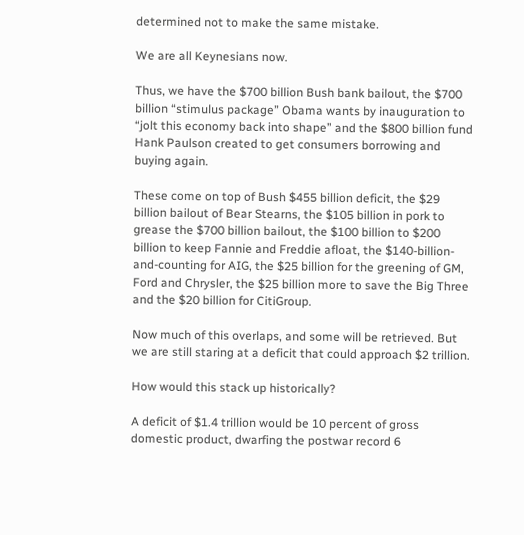determined not to make the same mistake.

We are all Keynesians now.

Thus, we have the $700 billion Bush bank bailout, the $700 billion “stimulus package” Obama wants by inauguration to “jolt this economy back into shape” and the $800 billion fund Hank Paulson created to get consumers borrowing and buying again.

These come on top of Bush $455 billion deficit, the $29 billion bailout of Bear Stearns, the $105 billion in pork to grease the $700 billion bailout, the $100 billion to $200 billion to keep Fannie and Freddie afloat, the $140-billion-and-counting for AIG, the $25 billion for the greening of GM, Ford and Chrysler, the $25 billion more to save the Big Three and the $20 billion for CitiGroup.

Now much of this overlaps, and some will be retrieved. But we are still staring at a deficit that could approach $2 trillion.

How would this stack up historically?

A deficit of $1.4 trillion would be 10 percent of gross domestic product, dwarfing the postwar record 6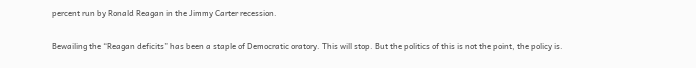percent run by Ronald Reagan in the Jimmy Carter recession.

Bewailing the “Reagan deficits” has been a staple of Democratic oratory. This will stop. But the politics of this is not the point, the policy is.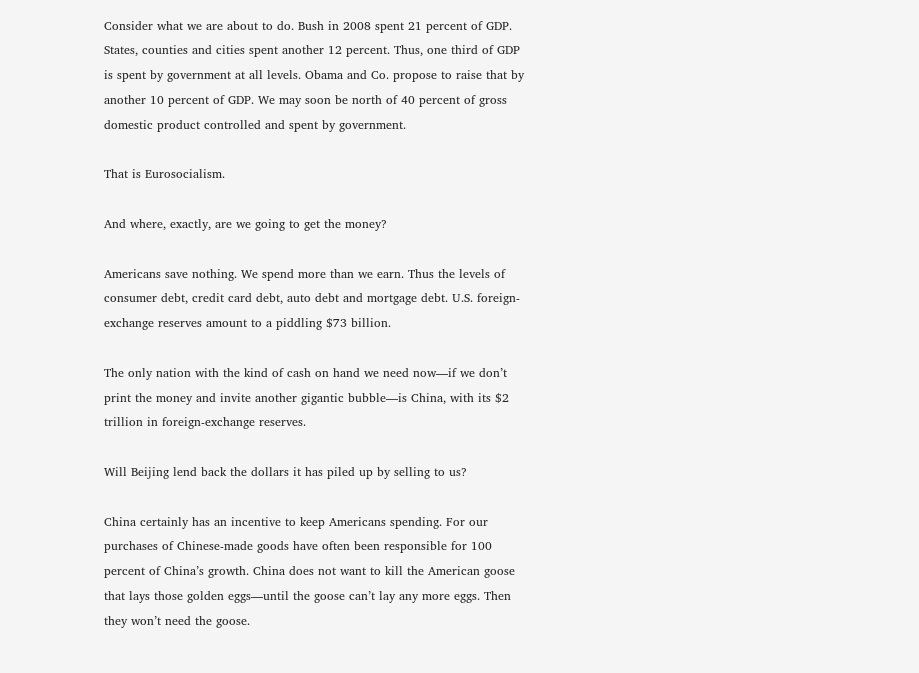Consider what we are about to do. Bush in 2008 spent 21 percent of GDP. States, counties and cities spent another 12 percent. Thus, one third of GDP is spent by government at all levels. Obama and Co. propose to raise that by another 10 percent of GDP. We may soon be north of 40 percent of gross domestic product controlled and spent by government.

That is Eurosocialism.

And where, exactly, are we going to get the money?

Americans save nothing. We spend more than we earn. Thus the levels of consumer debt, credit card debt, auto debt and mortgage debt. U.S. foreign-exchange reserves amount to a piddling $73 billion.

The only nation with the kind of cash on hand we need now—if we don’t print the money and invite another gigantic bubble—is China, with its $2 trillion in foreign-exchange reserves.

Will Beijing lend back the dollars it has piled up by selling to us?

China certainly has an incentive to keep Americans spending. For our purchases of Chinese-made goods have often been responsible for 100 percent of China’s growth. China does not want to kill the American goose that lays those golden eggs—until the goose can’t lay any more eggs. Then they won’t need the goose.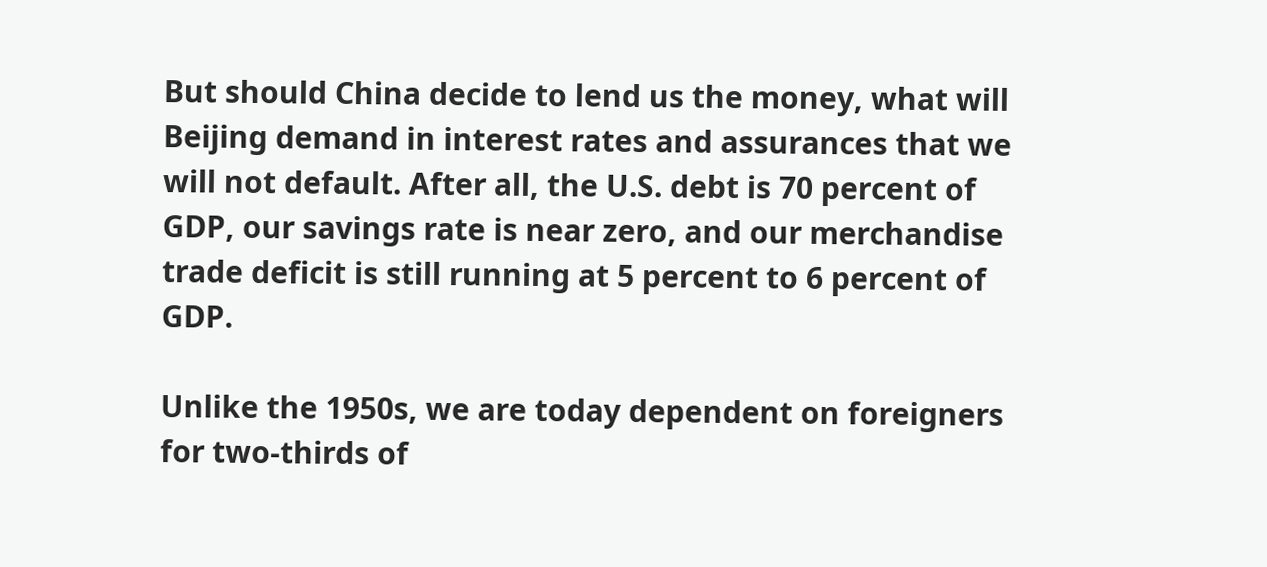But should China decide to lend us the money, what will Beijing demand in interest rates and assurances that we will not default. After all, the U.S. debt is 70 percent of GDP, our savings rate is near zero, and our merchandise trade deficit is still running at 5 percent to 6 percent of GDP.

Unlike the 1950s, we are today dependent on foreigners for two-thirds of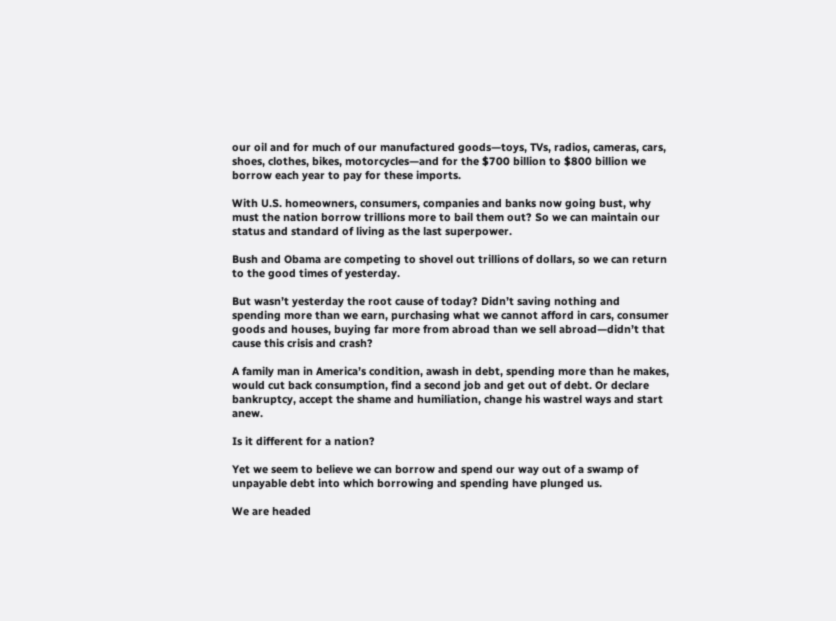our oil and for much of our manufactured goods—toys, TVs, radios, cameras, cars, shoes, clothes, bikes, motorcycles—and for the $700 billion to $800 billion we borrow each year to pay for these imports.

With U.S. homeowners, consumers, companies and banks now going bust, why must the nation borrow trillions more to bail them out? So we can maintain our status and standard of living as the last superpower.

Bush and Obama are competing to shovel out trillions of dollars, so we can return to the good times of yesterday.

But wasn’t yesterday the root cause of today? Didn’t saving nothing and spending more than we earn, purchasing what we cannot afford in cars, consumer goods and houses, buying far more from abroad than we sell abroad—didn’t that cause this crisis and crash?

A family man in America’s condition, awash in debt, spending more than he makes, would cut back consumption, find a second job and get out of debt. Or declare bankruptcy, accept the shame and humiliation, change his wastrel ways and start anew.

Is it different for a nation?

Yet we seem to believe we can borrow and spend our way out of a swamp of unpayable debt into which borrowing and spending have plunged us.

We are headed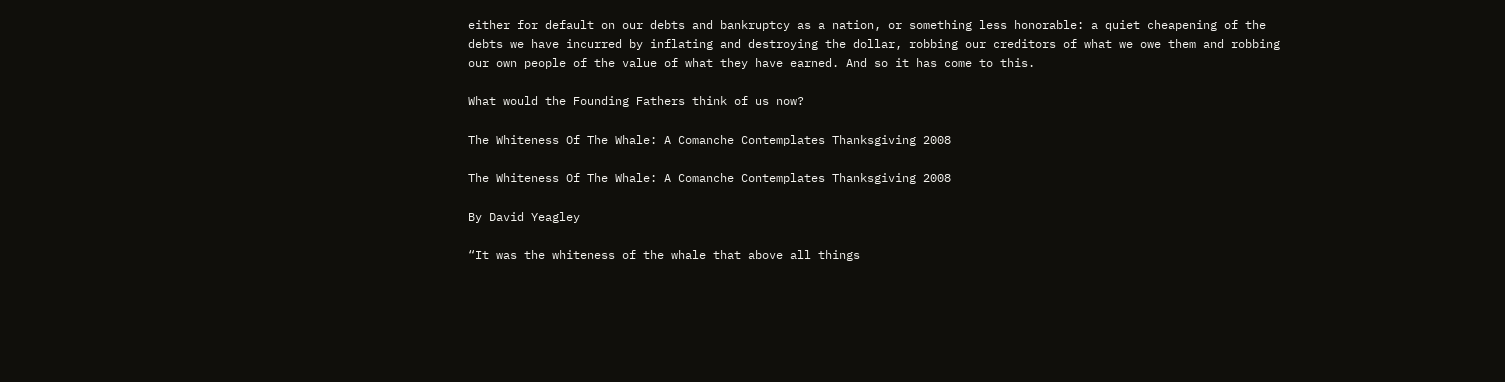either for default on our debts and bankruptcy as a nation, or something less honorable: a quiet cheapening of the debts we have incurred by inflating and destroying the dollar, robbing our creditors of what we owe them and robbing our own people of the value of what they have earned. And so it has come to this.

What would the Founding Fathers think of us now?

The Whiteness Of The Whale: A Comanche Contemplates Thanksgiving 2008

The Whiteness Of The Whale: A Comanche Contemplates Thanksgiving 2008

By David Yeagley

“It was the whiteness of the whale that above all things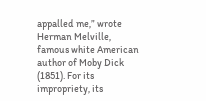appalled me,” wrote Herman Melville, famous white American author of Moby Dick (1851). For its impropriety, its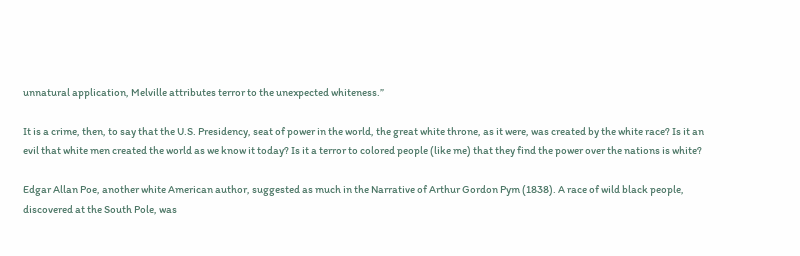unnatural application, Melville attributes terror to the unexpected whiteness.”

It is a crime, then, to say that the U.S. Presidency, seat of power in the world, the great white throne, as it were, was created by the white race? Is it an evil that white men created the world as we know it today? Is it a terror to colored people (like me) that they find the power over the nations is white?

Edgar Allan Poe, another white American author, suggested as much in the Narrative of Arthur Gordon Pym (1838). A race of wild black people, discovered at the South Pole, was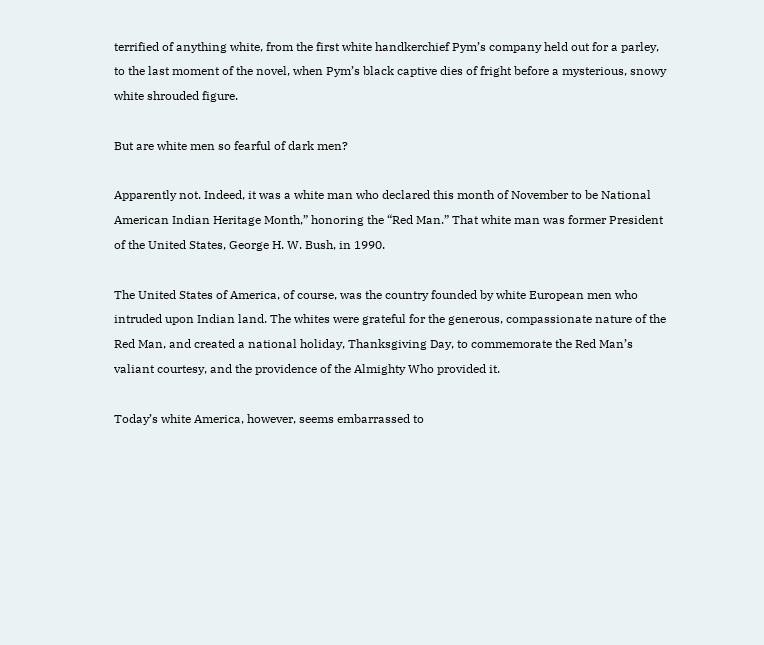terrified of anything white, from the first white handkerchief Pym’s company held out for a parley, to the last moment of the novel, when Pym’s black captive dies of fright before a mysterious, snowy white shrouded figure.

But are white men so fearful of dark men?

Apparently not. Indeed, it was a white man who declared this month of November to be National American Indian Heritage Month,” honoring the “Red Man.” That white man was former President of the United States, George H. W. Bush, in 1990.

The United States of America, of course, was the country founded by white European men who intruded upon Indian land. The whites were grateful for the generous, compassionate nature of the Red Man, and created a national holiday, Thanksgiving Day, to commemorate the Red Man’s valiant courtesy, and the providence of the Almighty Who provided it.

Today’s white America, however, seems embarrassed to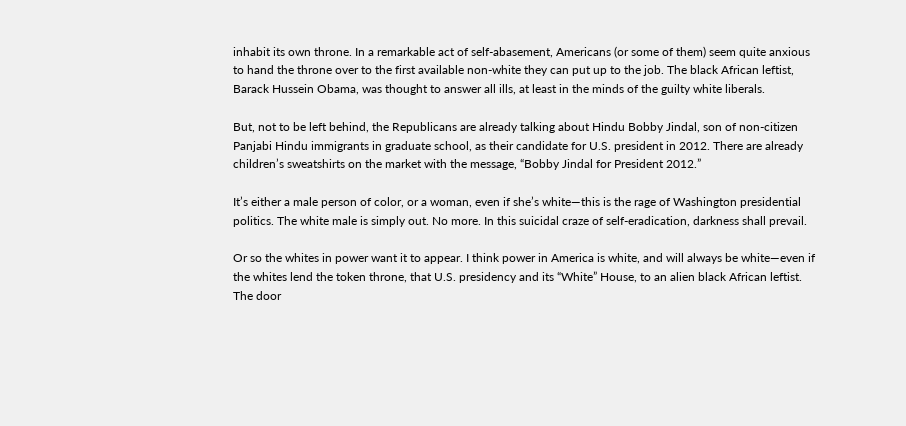inhabit its own throne. In a remarkable act of self-abasement, Americans (or some of them) seem quite anxious to hand the throne over to the first available non-white they can put up to the job. The black African leftist, Barack Hussein Obama, was thought to answer all ills, at least in the minds of the guilty white liberals.

But, not to be left behind, the Republicans are already talking about Hindu Bobby Jindal, son of non-citizen Panjabi Hindu immigrants in graduate school, as their candidate for U.S. president in 2012. There are already children’s sweatshirts on the market with the message, “Bobby Jindal for President 2012.”

It’s either a male person of color, or a woman, even if she’s white—this is the rage of Washington presidential politics. The white male is simply out. No more. In this suicidal craze of self-eradication, darkness shall prevail.

Or so the whites in power want it to appear. I think power in America is white, and will always be white—even if the whites lend the token throne, that U.S. presidency and its “White” House, to an alien black African leftist. The door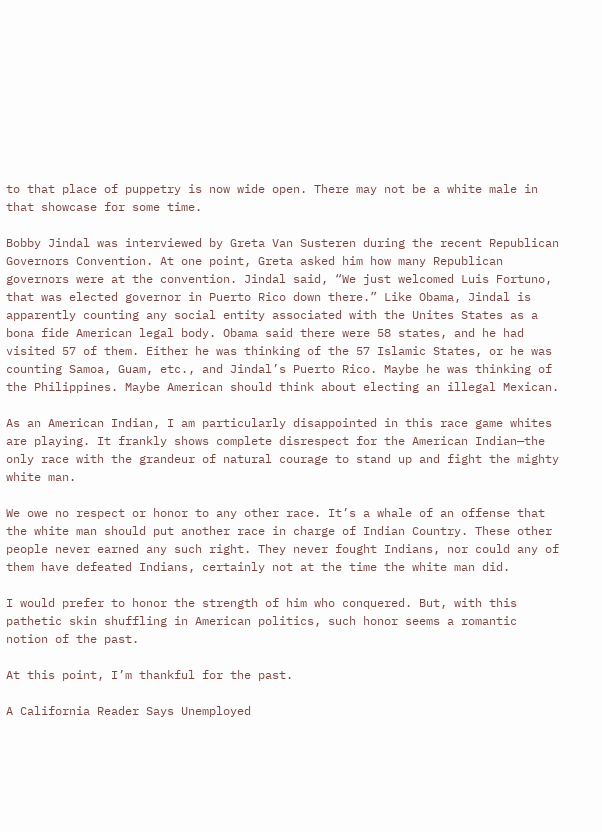to that place of puppetry is now wide open. There may not be a white male in that showcase for some time.

Bobby Jindal was interviewed by Greta Van Susteren during the recent Republican Governors Convention. At one point, Greta asked him how many Republican governors were at the convention. Jindal said, “We just welcomed Luis Fortuno, that was elected governor in Puerto Rico down there.” Like Obama, Jindal is apparently counting any social entity associated with the Unites States as a bona fide American legal body. Obama said there were 58 states, and he had visited 57 of them. Either he was thinking of the 57 Islamic States, or he was counting Samoa, Guam, etc., and Jindal’s Puerto Rico. Maybe he was thinking of the Philippines. Maybe American should think about electing an illegal Mexican.

As an American Indian, I am particularly disappointed in this race game whites are playing. It frankly shows complete disrespect for the American Indian—the only race with the grandeur of natural courage to stand up and fight the mighty white man.

We owe no respect or honor to any other race. It’s a whale of an offense that the white man should put another race in charge of Indian Country. These other people never earned any such right. They never fought Indians, nor could any of them have defeated Indians, certainly not at the time the white man did.

I would prefer to honor the strength of him who conquered. But, with this pathetic skin shuffling in American politics, such honor seems a romantic notion of the past.

At this point, I’m thankful for the past.

A California Reader Says Unemployed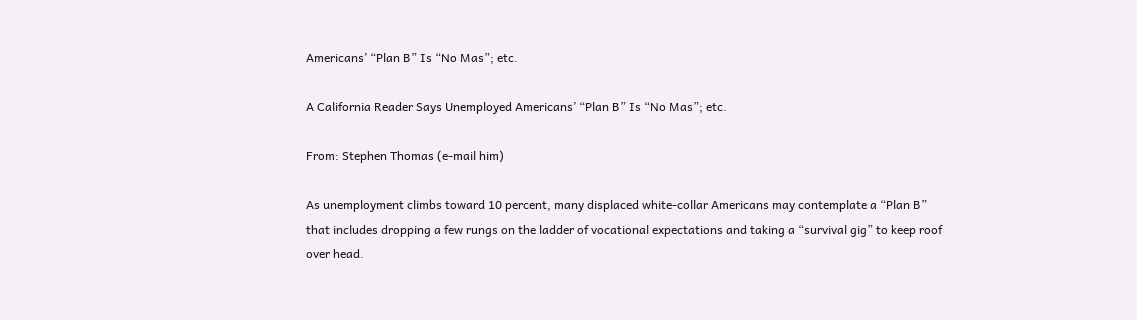Americans’ “Plan B” Is “No Mas”; etc.

A California Reader Says Unemployed Americans’ “Plan B” Is “No Mas”; etc.

From: Stephen Thomas (e-mail him)

As unemployment climbs toward 10 percent, many displaced white-collar Americans may contemplate a “Plan B” that includes dropping a few rungs on the ladder of vocational expectations and taking a “survival gig” to keep roof over head.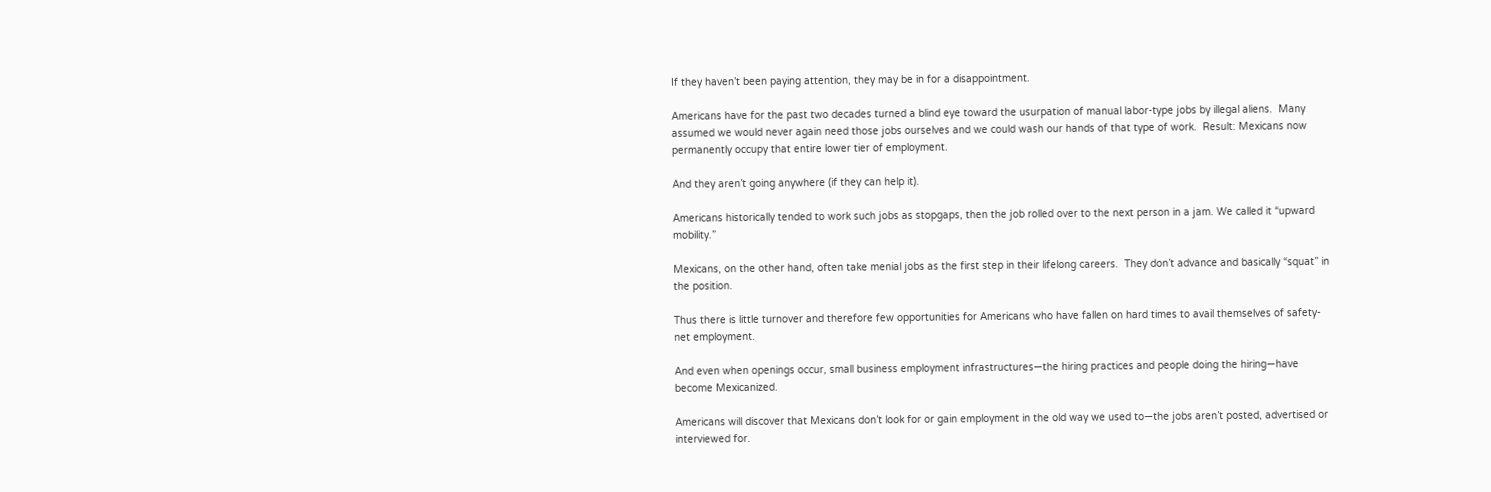If they haven’t been paying attention, they may be in for a disappointment.

Americans have for the past two decades turned a blind eye toward the usurpation of manual labor-type jobs by illegal aliens.  Many assumed we would never again need those jobs ourselves and we could wash our hands of that type of work.  Result: Mexicans now permanently occupy that entire lower tier of employment.

And they aren’t going anywhere (if they can help it).

Americans historically tended to work such jobs as stopgaps, then the job rolled over to the next person in a jam. We called it “upward mobility.”

Mexicans, on the other hand, often take menial jobs as the first step in their lifelong careers.  They don’t advance and basically “squat” in the position.

Thus there is little turnover and therefore few opportunities for Americans who have fallen on hard times to avail themselves of safety-net employment.

And even when openings occur, small business employment infrastructures—the hiring practices and people doing the hiring—have become Mexicanized.

Americans will discover that Mexicans don’t look for or gain employment in the old way we used to—the jobs aren’t posted, advertised or interviewed for.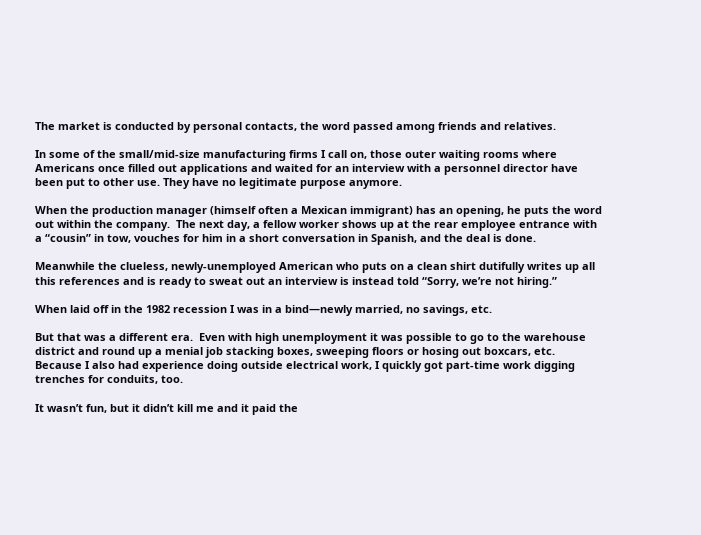The market is conducted by personal contacts, the word passed among friends and relatives.

In some of the small/mid-size manufacturing firms I call on, those outer waiting rooms where Americans once filled out applications and waited for an interview with a personnel director have been put to other use. They have no legitimate purpose anymore.

When the production manager (himself often a Mexican immigrant) has an opening, he puts the word out within the company.  The next day, a fellow worker shows up at the rear employee entrance with a “cousin” in tow, vouches for him in a short conversation in Spanish, and the deal is done.

Meanwhile the clueless, newly-unemployed American who puts on a clean shirt dutifully writes up all this references and is ready to sweat out an interview is instead told “Sorry, we’re not hiring.”

When laid off in the 1982 recession I was in a bind—newly married, no savings, etc.

But that was a different era.  Even with high unemployment it was possible to go to the warehouse district and round up a menial job stacking boxes, sweeping floors or hosing out boxcars, etc.  Because I also had experience doing outside electrical work, I quickly got part-time work digging trenches for conduits, too.

It wasn’t fun, but it didn’t kill me and it paid the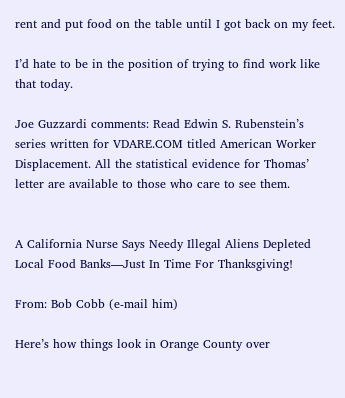rent and put food on the table until I got back on my feet.

I’d hate to be in the position of trying to find work like that today.

Joe Guzzardi comments: Read Edwin S. Rubenstein’s series written for VDARE.COM titled American Worker Displacement. All the statistical evidence for Thomas’ letter are available to those who care to see them.


A California Nurse Says Needy Illegal Aliens Depleted Local Food Banks—Just In Time For Thanksgiving!

From: Bob Cobb (e-mail him)

Here’s how things look in Orange County over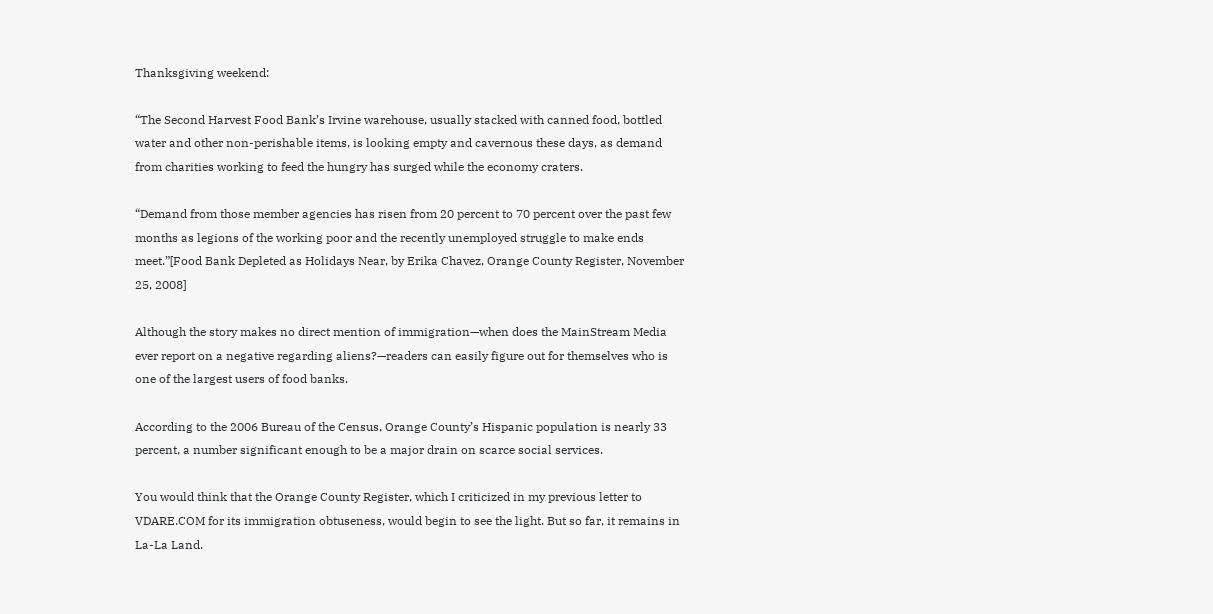Thanksgiving weekend:

“The Second Harvest Food Bank’s Irvine warehouse, usually stacked with canned food, bottled water and other non-perishable items, is looking empty and cavernous these days, as demand from charities working to feed the hungry has surged while the economy craters.

“Demand from those member agencies has risen from 20 percent to 70 percent over the past few months as legions of the working poor and the recently unemployed struggle to make ends meet.”[Food Bank Depleted as Holidays Near, by Erika Chavez, Orange County Register, November 25, 2008]

Although the story makes no direct mention of immigration—when does the MainStream Media ever report on a negative regarding aliens?—readers can easily figure out for themselves who is one of the largest users of food banks.

According to the 2006 Bureau of the Census, Orange County’s Hispanic population is nearly 33 percent, a number significant enough to be a major drain on scarce social services.

You would think that the Orange County Register, which I criticized in my previous letter to VDARE.COM for its immigration obtuseness, would begin to see the light. But so far, it remains in La-La Land.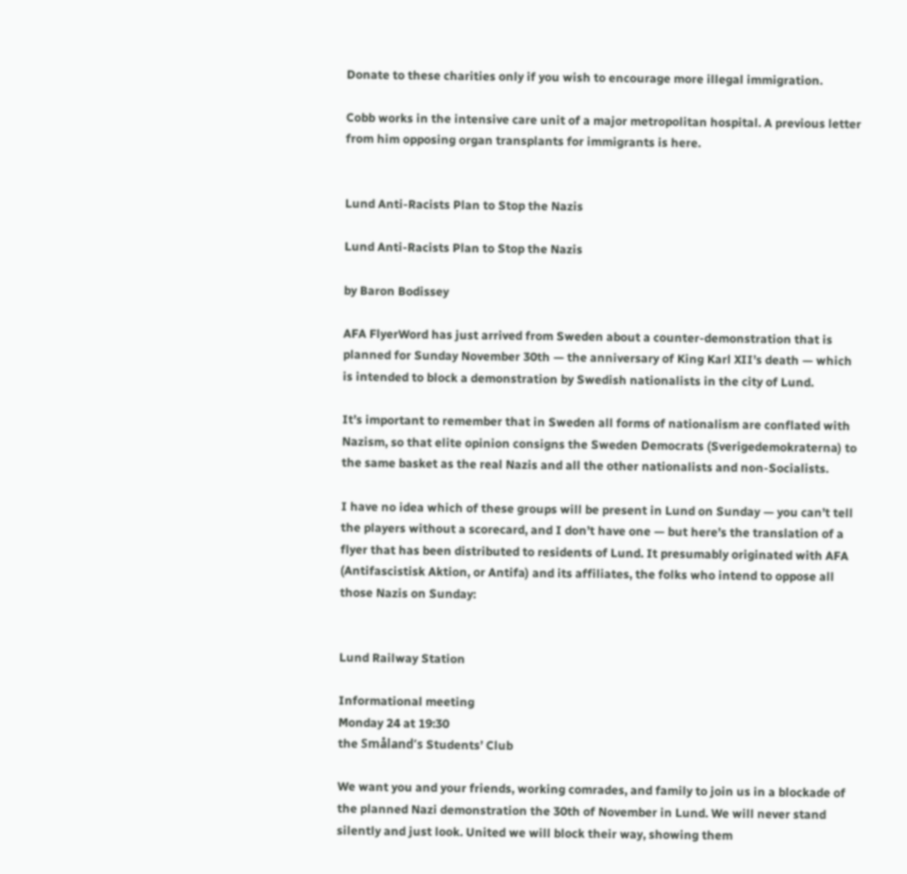Donate to these charities only if you wish to encourage more illegal immigration.

Cobb works in the intensive care unit of a major metropolitan hospital. A previous letter from him opposing organ transplants for immigrants is here.


Lund Anti-Racists Plan to Stop the Nazis

Lund Anti-Racists Plan to Stop the Nazis

by Baron Bodissey

AFA FlyerWord has just arrived from Sweden about a counter-demonstration that is planned for Sunday November 30th — the anniversary of King Karl XII’s death — which is intended to block a demonstration by Swedish nationalists in the city of Lund.

It’s important to remember that in Sweden all forms of nationalism are conflated with Nazism, so that elite opinion consigns the Sweden Democrats (Sverigedemokraterna) to the same basket as the real Nazis and all the other nationalists and non-Socialists.

I have no idea which of these groups will be present in Lund on Sunday — you can’t tell the players without a scorecard, and I don’t have one — but here’s the translation of a flyer that has been distributed to residents of Lund. It presumably originated with AFA (Antifascistisk Aktion, or Antifa) and its affiliates, the folks who intend to oppose all those Nazis on Sunday:


Lund Railway Station

Informational meeting
Monday 24 at 19:30
the Småland’s Students’ Club

We want you and your friends, working comrades, and family to join us in a blockade of the planned Nazi demonstration the 30th of November in Lund. We will never stand silently and just look. United we will block their way, showing them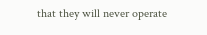that they will never operate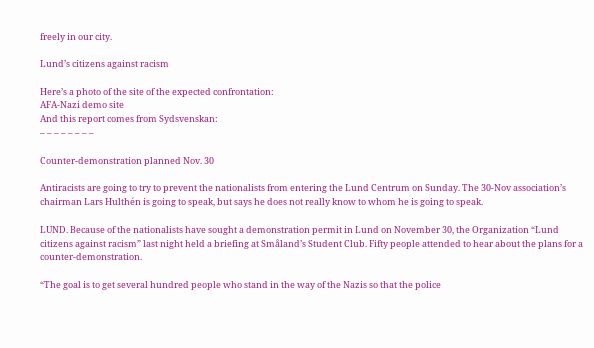freely in our city.

Lund’s citizens against racism

Here’s a photo of the site of the expected confrontation:
AFA-Nazi demo site
And this report comes from Sydsvenskan:
– – – – – – – –

Counter-demonstration planned Nov. 30

Antiracists are going to try to prevent the nationalists from entering the Lund Centrum on Sunday. The 30-Nov association’s chairman Lars Hulthén is going to speak, but says he does not really know to whom he is going to speak.

LUND. Because of the nationalists have sought a demonstration permit in Lund on November 30, the Organization “Lund citizens against racism” last night held a briefing at Småland’s Student Club. Fifty people attended to hear about the plans for a counter-demonstration.

“The goal is to get several hundred people who stand in the way of the Nazis so that the police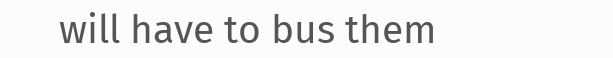will have to bus them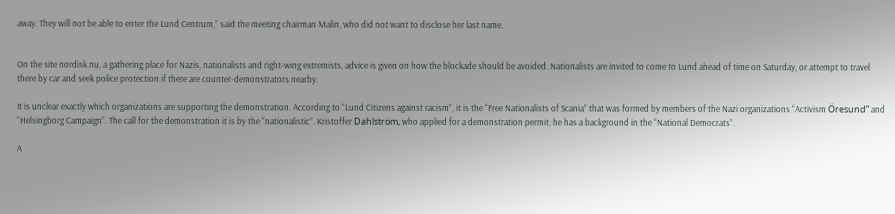away. They will not be able to enter the Lund Centrum,” said the meeting chairman Malin, who did not want to disclose her last name.


On the site nordisk.nu, a gathering place for Nazis, nationalists and right-wing extremists, advice is given on how the blockade should be avoided. Nationalists are invited to come to Lund ahead of time on Saturday, or attempt to travel there by car and seek police protection if there are counter-demonstrators nearby.

It is unclear exactly which organizations are supporting the demonstration. According to “Lund Citizens against racism”, it is the “Free Nationalists of Scania” that was formed by members of the Nazi organizations “Activism Öresund” and “Helsingborg Campaign”. The call for the demonstration it is by the “nationalistic”. Kristoffer Dahlström, who applied for a demonstration permit; he has a background in the “National Democrats”.

A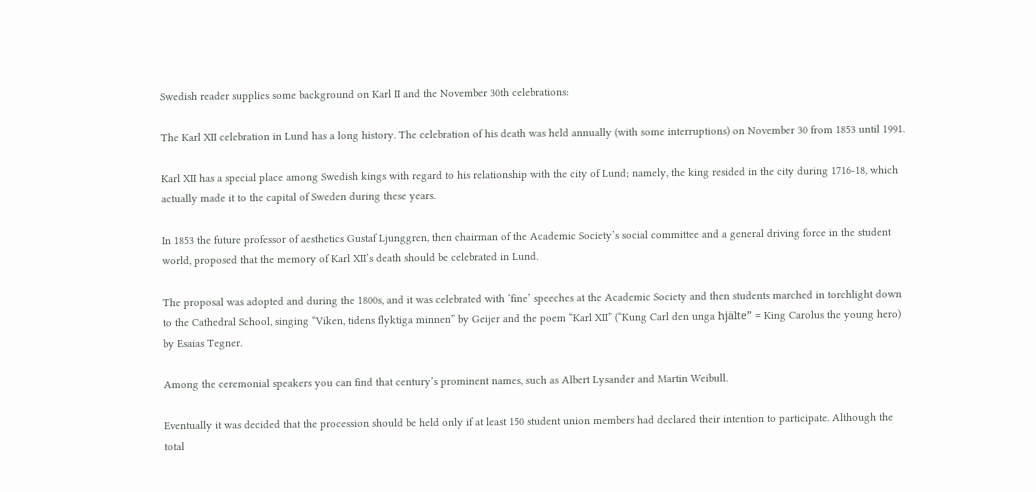Swedish reader supplies some background on Karl II and the November 30th celebrations:

The Karl XII celebration in Lund has a long history. The celebration of his death was held annually (with some interruptions) on November 30 from 1853 until 1991.

Karl XII has a special place among Swedish kings with regard to his relationship with the city of Lund; namely, the king resided in the city during 1716-18, which actually made it to the capital of Sweden during these years.

In 1853 the future professor of aesthetics Gustaf Ljunggren, then chairman of the Academic Society’s social committee and a general driving force in the student world, proposed that the memory of Karl XII’s death should be celebrated in Lund.

The proposal was adopted and during the 1800s, and it was celebrated with ‘fine’ speeches at the Academic Society and then students marched in torchlight down to the Cathedral School, singing “Viken, tidens flyktiga minnen” by Geijer and the poem “Karl XII” (“Kung Carl den unga hjälte” = King Carolus the young hero) by Esaias Tegner.

Among the ceremonial speakers you can find that century’s prominent names, such as Albert Lysander and Martin Weibull.

Eventually it was decided that the procession should be held only if at least 150 student union members had declared their intention to participate. Although the total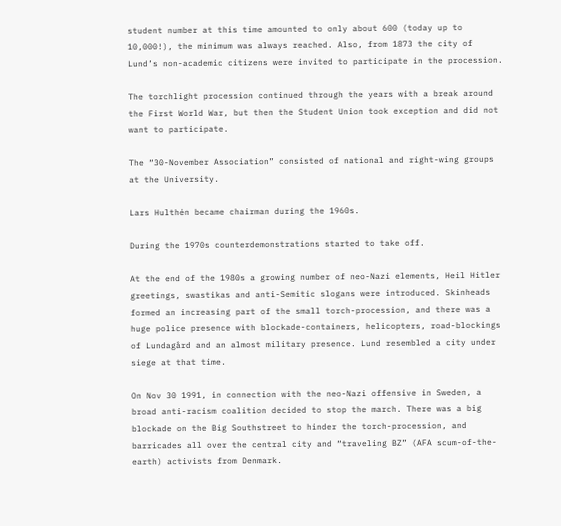student number at this time amounted to only about 600 (today up to 10,000!), the minimum was always reached. Also, from 1873 the city of Lund’s non-academic citizens were invited to participate in the procession.

The torchlight procession continued through the years with a break around the First World War, but then the Student Union took exception and did not want to participate.

The “30-November Association” consisted of national and right-wing groups at the University.

Lars Hulthén became chairman during the 1960s.

During the 1970s counterdemonstrations started to take off.

At the end of the 1980s a growing number of neo-Nazi elements, Heil Hitler greetings, swastikas and anti-Semitic slogans were introduced. Skinheads formed an increasing part of the small torch-procession, and there was a huge police presence with blockade-containers, helicopters, road-blockings of Lundagård and an almost military presence. Lund resembled a city under siege at that time.

On Nov 30 1991, in connection with the neo-Nazi offensive in Sweden, a broad anti-racism coalition decided to stop the march. There was a big blockade on the Big Southstreet to hinder the torch-procession, and barricades all over the central city and “traveling BZ” (AFA scum-of-the-earth) activists from Denmark.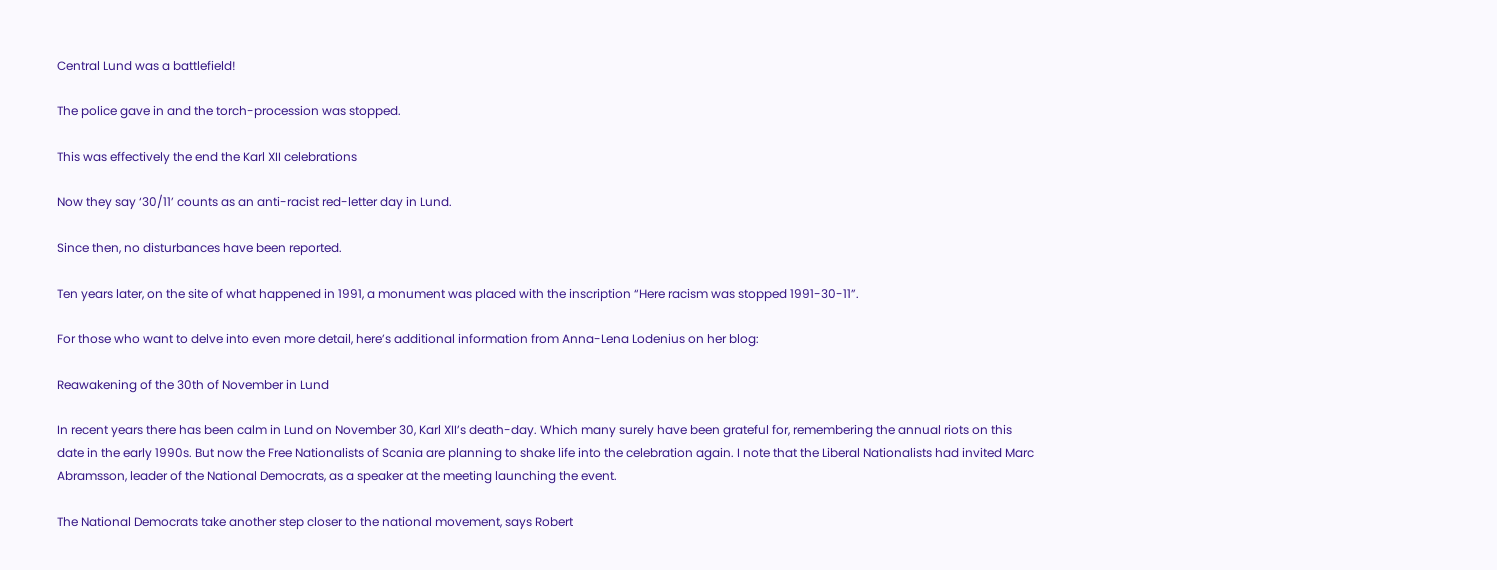Central Lund was a battlefield!

The police gave in and the torch-procession was stopped.

This was effectively the end the Karl XII celebrations

Now they say ‘30/11’ counts as an anti-racist red-letter day in Lund.

Since then, no disturbances have been reported.

Ten years later, on the site of what happened in 1991, a monument was placed with the inscription “Here racism was stopped 1991-30-11”.

For those who want to delve into even more detail, here’s additional information from Anna-Lena Lodenius on her blog:

Reawakening of the 30th of November in Lund

In recent years there has been calm in Lund on November 30, Karl XII’s death-day. Which many surely have been grateful for, remembering the annual riots on this date in the early 1990s. But now the Free Nationalists of Scania are planning to shake life into the celebration again. I note that the Liberal Nationalists had invited Marc Abramsson, leader of the National Democrats, as a speaker at the meeting launching the event.

The National Democrats take another step closer to the national movement, says Robert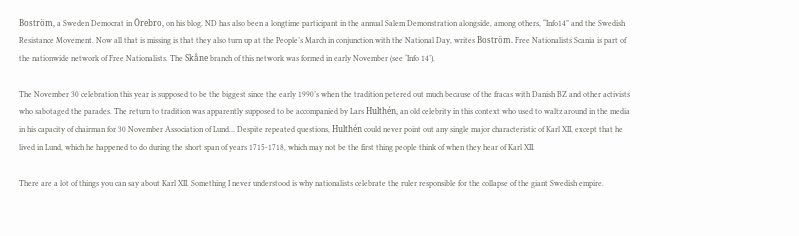Boström, a Sweden Democrat in Örebro, on his blog. ND has also been a longtime participant in the annual Salem Demonstration alongside, among others, “Info14” and the Swedish Resistance Movement. Now all that is missing is that they also turn up at the People’s March in conjunction with the National Day, writes Boström. Free Nationalists Scania is part of the nationwide network of Free Nationalists. The Skåne branch of this network was formed in early November (see ‘Info 14’).

The November 30 celebration this year is supposed to be the biggest since the early 1990’s when the tradition petered out much because of the fracas with Danish BZ and other activists who sabotaged the parades. The return to tradition was apparently supposed to be accompanied by Lars Hulthén, an old celebrity in this context who used to waltz around in the media in his capacity of chairman for 30 November Association of Lund… Despite repeated questions, Hulthén could never point out any single major characteristic of Karl XII, except that he lived in Lund, which he happened to do during the short span of years 1715-1718, which may not be the first thing people think of when they hear of Karl XII.

There are a lot of things you can say about Karl XII. Something I never understood is why nationalists celebrate the ruler responsible for the collapse of the giant Swedish empire.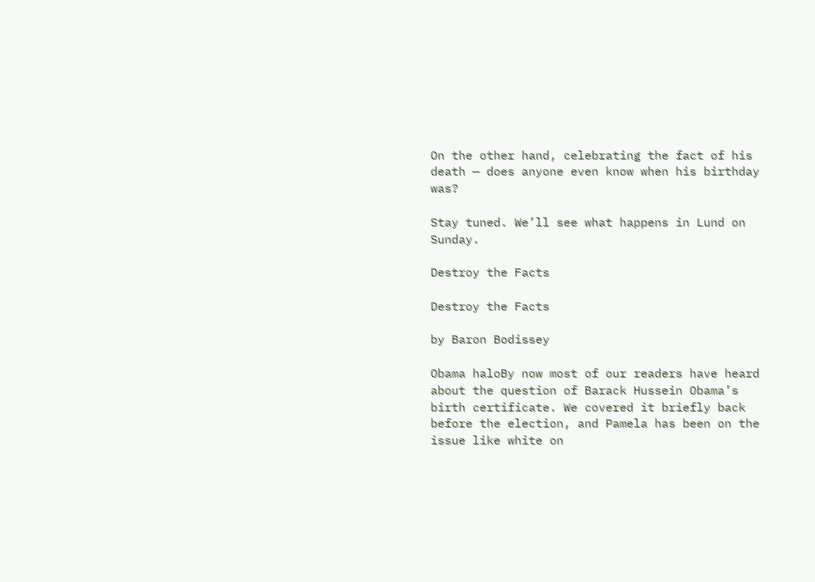On the other hand, celebrating the fact of his death — does anyone even know when his birthday was?

Stay tuned. We’ll see what happens in Lund on Sunday.

Destroy the Facts

Destroy the Facts

by Baron Bodissey

Obama haloBy now most of our readers have heard about the question of Barack Hussein Obama’s birth certificate. We covered it briefly back before the election, and Pamela has been on the issue like white on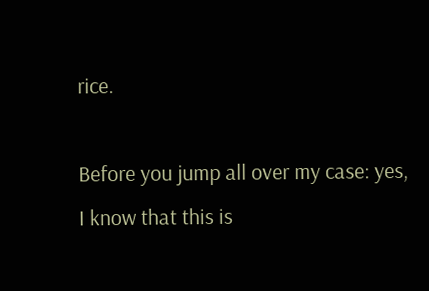rice.

Before you jump all over my case: yes, I know that this is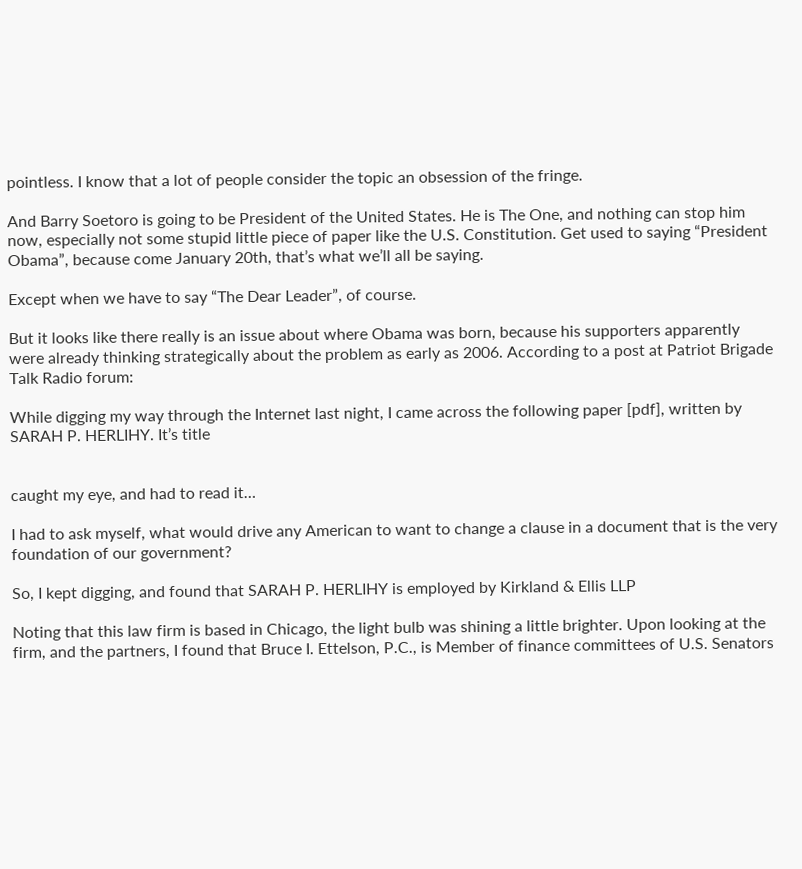pointless. I know that a lot of people consider the topic an obsession of the fringe.

And Barry Soetoro is going to be President of the United States. He is The One, and nothing can stop him now, especially not some stupid little piece of paper like the U.S. Constitution. Get used to saying “President Obama”, because come January 20th, that’s what we’ll all be saying.

Except when we have to say “The Dear Leader”, of course.

But it looks like there really is an issue about where Obama was born, because his supporters apparently were already thinking strategically about the problem as early as 2006. According to a post at Patriot Brigade Talk Radio forum:

While digging my way through the Internet last night, I came across the following paper [pdf], written by SARAH P. HERLIHY. It’s title


caught my eye, and had to read it…

I had to ask myself, what would drive any American to want to change a clause in a document that is the very foundation of our government?

So, I kept digging, and found that SARAH P. HERLIHY is employed by Kirkland & Ellis LLP

Noting that this law firm is based in Chicago, the light bulb was shining a little brighter. Upon looking at the firm, and the partners, I found that Bruce I. Ettelson, P.C., is Member of finance committees of U.S. Senators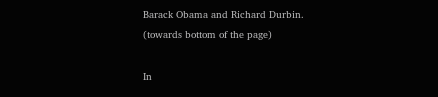Barack Obama and Richard Durbin. (towards bottom of the page)

In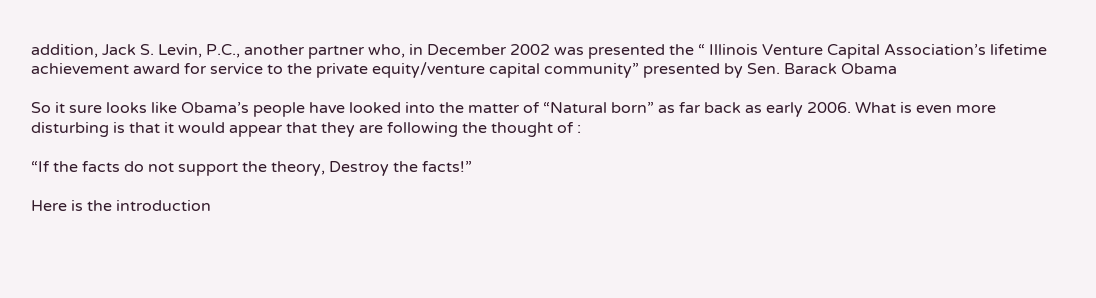addition, Jack S. Levin, P.C., another partner who, in December 2002 was presented the “ Illinois Venture Capital Association’s lifetime achievement award for service to the private equity/venture capital community” presented by Sen. Barack Obama

So it sure looks like Obama’s people have looked into the matter of “Natural born” as far back as early 2006. What is even more disturbing is that it would appear that they are following the thought of :

“If the facts do not support the theory, Destroy the facts!”

Here is the introduction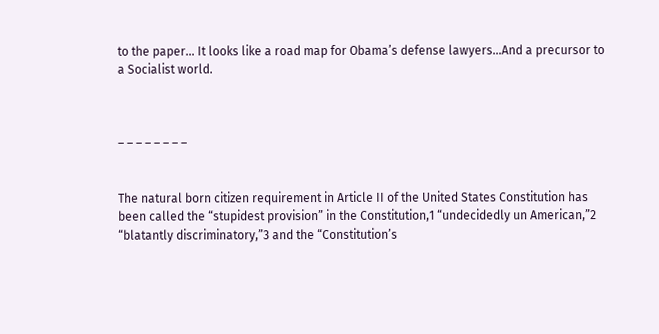to the paper… It looks like a road map for Obama’s defense lawyers…And a precursor to a Socialist world.



– – – – – – – –


The natural born citizen requirement in Article II of the United States Constitution has been called the “stupidest provision” in the Constitution,1 “undecidedly un American,”2 “blatantly discriminatory,”3 and the “Constitution’s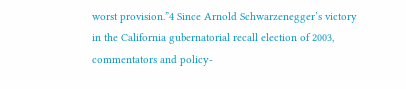worst provision.”4 Since Arnold Schwarzenegger’s victory in the California gubernatorial recall election of 2003, commentators and policy-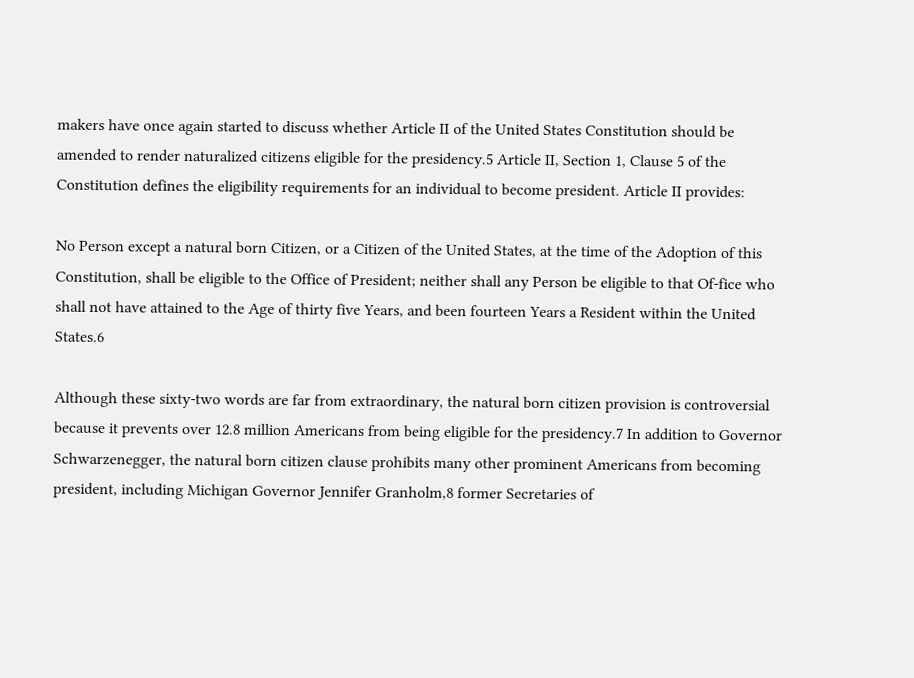makers have once again started to discuss whether Article II of the United States Constitution should be amended to render naturalized citizens eligible for the presidency.5 Article II, Section 1, Clause 5 of the Constitution defines the eligibility requirements for an individual to become president. Article II provides:

No Person except a natural born Citizen, or a Citizen of the United States, at the time of the Adoption of this Constitution, shall be eligible to the Office of President; neither shall any Person be eligible to that Of-fice who shall not have attained to the Age of thirty five Years, and been fourteen Years a Resident within the United States.6

Although these sixty-two words are far from extraordinary, the natural born citizen provision is controversial because it prevents over 12.8 million Americans from being eligible for the presidency.7 In addition to Governor Schwarzenegger, the natural born citizen clause prohibits many other prominent Americans from becoming president, including Michigan Governor Jennifer Granholm,8 former Secretaries of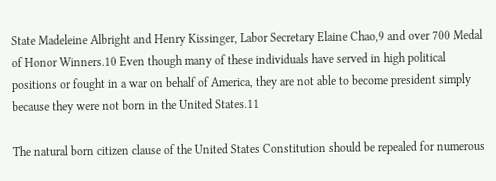State Madeleine Albright and Henry Kissinger, Labor Secretary Elaine Chao,9 and over 700 Medal of Honor Winners.10 Even though many of these individuals have served in high political positions or fought in a war on behalf of America, they are not able to become president simply because they were not born in the United States.11

The natural born citizen clause of the United States Constitution should be repealed for numerous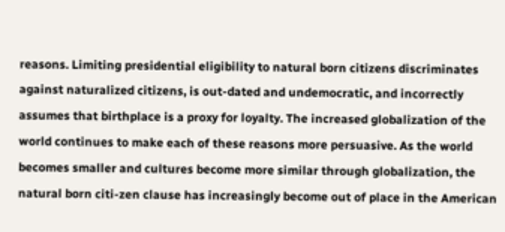reasons. Limiting presidential eligibility to natural born citizens discriminates against naturalized citizens, is out-dated and undemocratic, and incorrectly assumes that birthplace is a proxy for loyalty. The increased globalization of the world continues to make each of these reasons more persuasive. As the world becomes smaller and cultures become more similar through globalization, the natural born citi-zen clause has increasingly become out of place in the American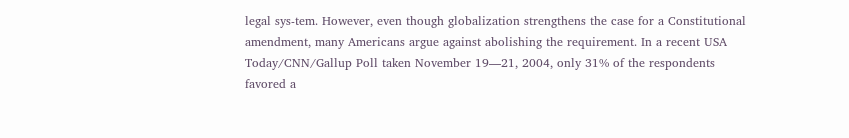legal sys-tem. However, even though globalization strengthens the case for a Constitutional amendment, many Americans argue against abolishing the requirement. In a recent USA Today/CNN/Gallup Poll taken November 19—21, 2004, only 31% of the respondents favored a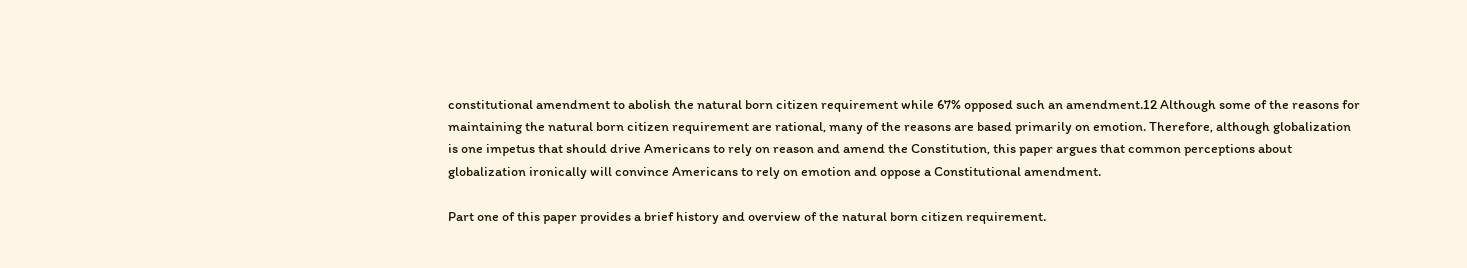constitutional amendment to abolish the natural born citizen requirement while 67% opposed such an amendment.12 Although some of the reasons for maintaining the natural born citizen requirement are rational, many of the reasons are based primarily on emotion. Therefore, although globalization is one impetus that should drive Americans to rely on reason and amend the Constitution, this paper argues that common perceptions about globalization ironically will convince Americans to rely on emotion and oppose a Constitutional amendment.

Part one of this paper provides a brief history and overview of the natural born citizen requirement.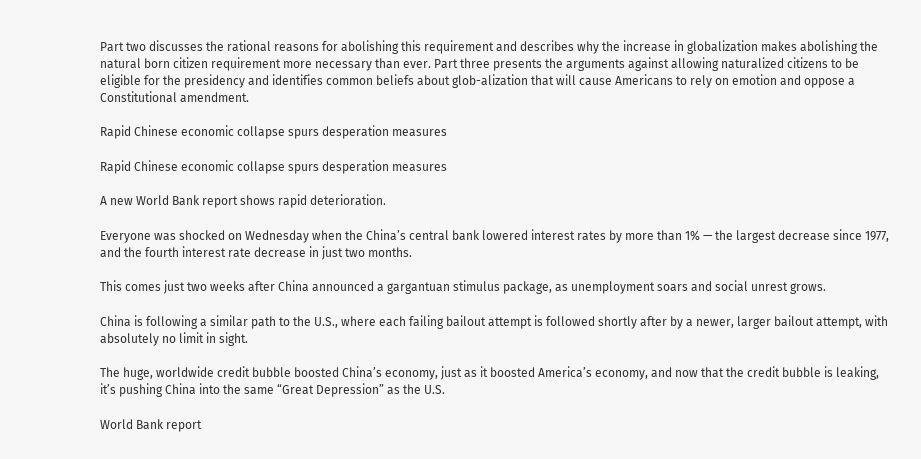Part two discusses the rational reasons for abolishing this requirement and describes why the increase in globalization makes abolishing the natural born citizen requirement more necessary than ever. Part three presents the arguments against allowing naturalized citizens to be eligible for the presidency and identifies common beliefs about glob-alization that will cause Americans to rely on emotion and oppose a Constitutional amendment.

Rapid Chinese economic collapse spurs desperation measures

Rapid Chinese economic collapse spurs desperation measures

A new World Bank report shows rapid deterioration.

Everyone was shocked on Wednesday when the China’s central bank lowered interest rates by more than 1% — the largest decrease since 1977, and the fourth interest rate decrease in just two months.

This comes just two weeks after China announced a gargantuan stimulus package, as unemployment soars and social unrest grows.

China is following a similar path to the U.S., where each failing bailout attempt is followed shortly after by a newer, larger bailout attempt, with absolutely no limit in sight.

The huge, worldwide credit bubble boosted China’s economy, just as it boosted America’s economy, and now that the credit bubble is leaking, it’s pushing China into the same “Great Depression” as the U.S.

World Bank report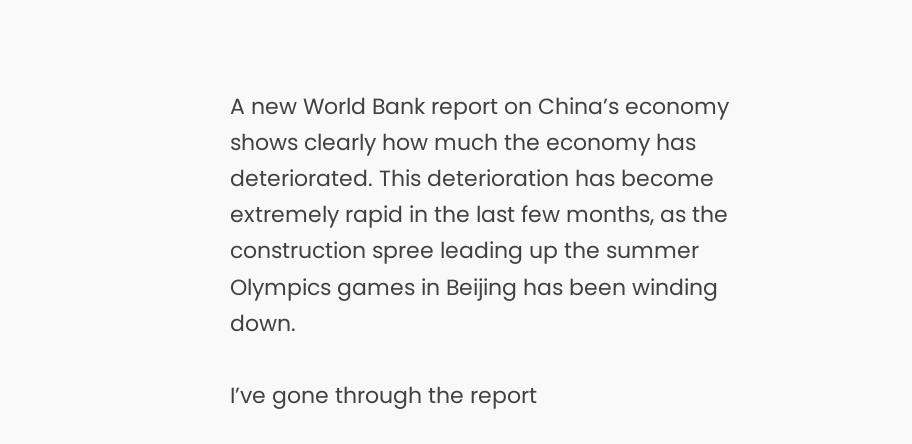A new World Bank report on China’s economy shows clearly how much the economy has deteriorated. This deterioration has become extremely rapid in the last few months, as the construction spree leading up the summer Olympics games in Beijing has been winding down.

I’ve gone through the report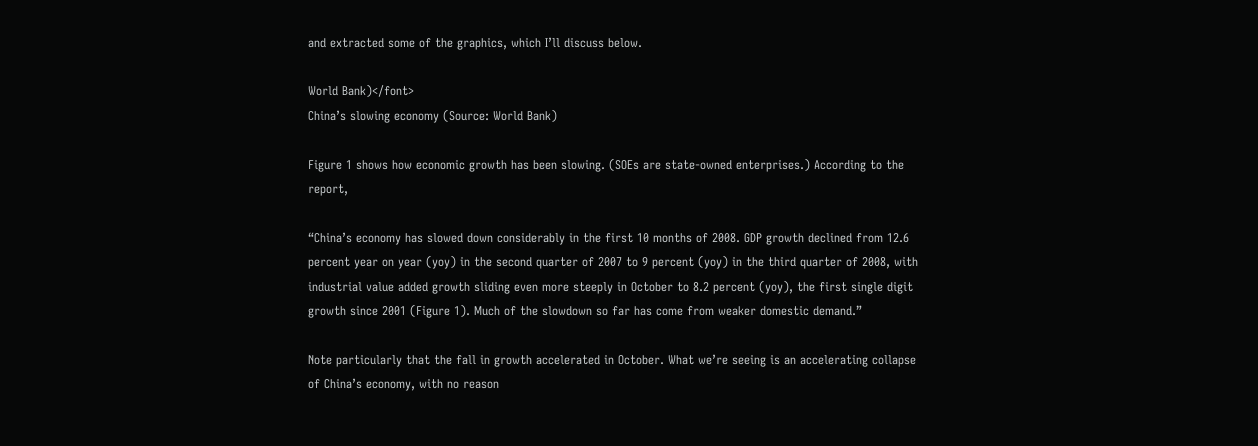and extracted some of the graphics, which I’ll discuss below.

World Bank)</font>
China’s slowing economy (Source: World Bank)

Figure 1 shows how economic growth has been slowing. (SOEs are state-owned enterprises.) According to the report,

“China’s economy has slowed down considerably in the first 10 months of 2008. GDP growth declined from 12.6 percent year on year (yoy) in the second quarter of 2007 to 9 percent (yoy) in the third quarter of 2008, with industrial value added growth sliding even more steeply in October to 8.2 percent (yoy), the first single digit growth since 2001 (Figure 1). Much of the slowdown so far has come from weaker domestic demand.”

Note particularly that the fall in growth accelerated in October. What we’re seeing is an accelerating collapse of China’s economy, with no reason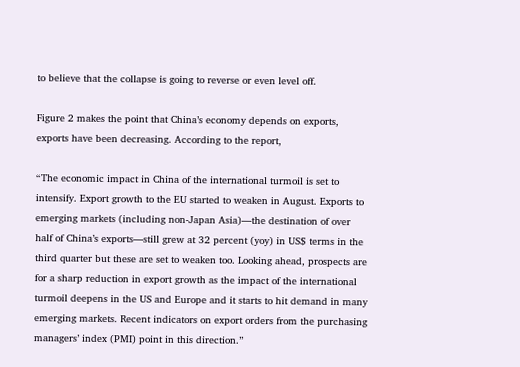to believe that the collapse is going to reverse or even level off.

Figure 2 makes the point that China’s economy depends on exports, exports have been decreasing. According to the report,

“The economic impact in China of the international turmoil is set to intensify. Export growth to the EU started to weaken in August. Exports to emerging markets (including non-Japan Asia)—the destination of over half of China’s exports—still grew at 32 percent (yoy) in US$ terms in the third quarter but these are set to weaken too. Looking ahead, prospects are for a sharp reduction in export growth as the impact of the international turmoil deepens in the US and Europe and it starts to hit demand in many emerging markets. Recent indicators on export orders from the purchasing managers’ index (PMI) point in this direction.”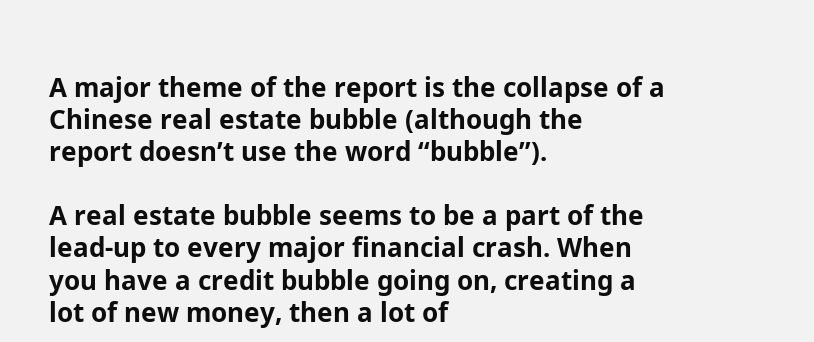A major theme of the report is the collapse of a Chinese real estate bubble (although the report doesn’t use the word “bubble”).

A real estate bubble seems to be a part of the lead-up to every major financial crash. When you have a credit bubble going on, creating a lot of new money, then a lot of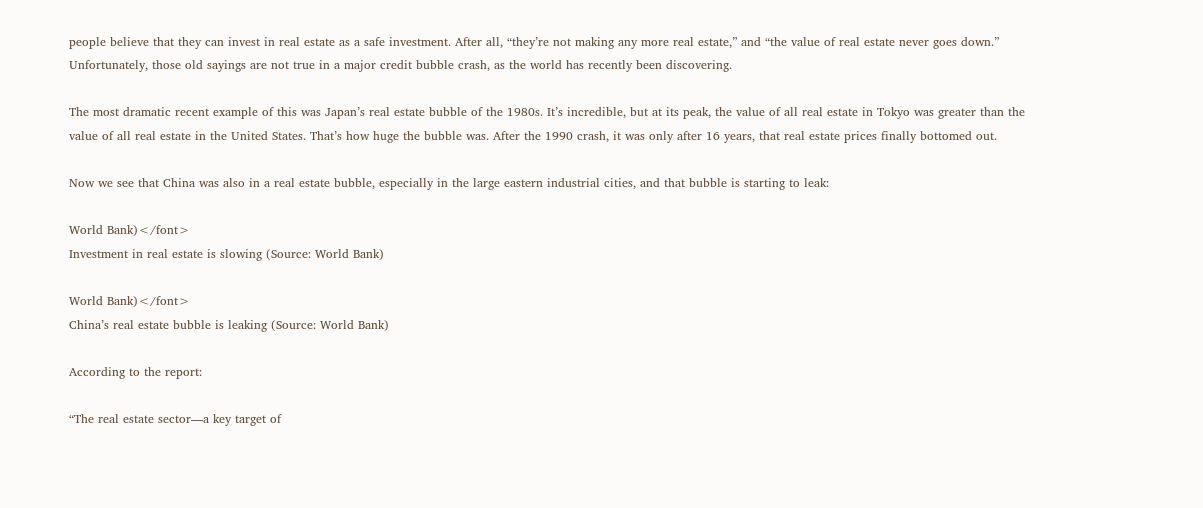people believe that they can invest in real estate as a safe investment. After all, “they’re not making any more real estate,” and “the value of real estate never goes down.” Unfortunately, those old sayings are not true in a major credit bubble crash, as the world has recently been discovering.

The most dramatic recent example of this was Japan’s real estate bubble of the 1980s. It’s incredible, but at its peak, the value of all real estate in Tokyo was greater than the value of all real estate in the United States. That’s how huge the bubble was. After the 1990 crash, it was only after 16 years, that real estate prices finally bottomed out.

Now we see that China was also in a real estate bubble, especially in the large eastern industrial cities, and that bubble is starting to leak:

World Bank)</font>
Investment in real estate is slowing (Source: World Bank)

World Bank)</font>
China’s real estate bubble is leaking (Source: World Bank)

According to the report:

“The real estate sector—a key target of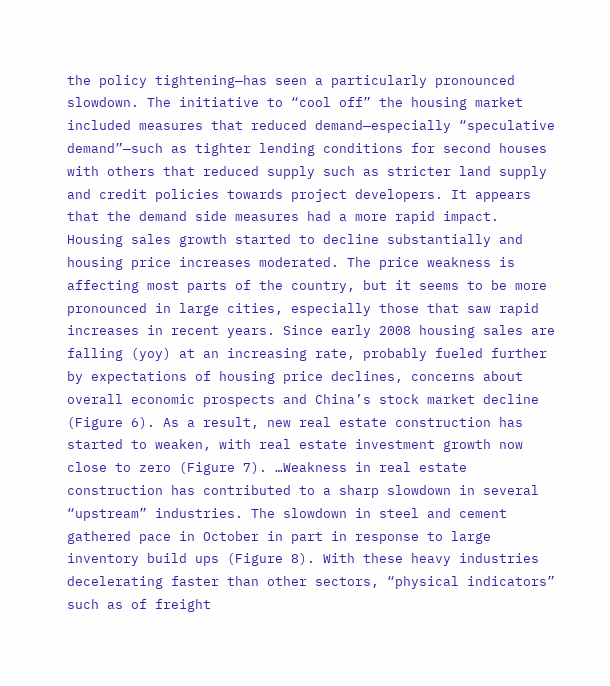the policy tightening—has seen a particularly pronounced slowdown. The initiative to “cool off” the housing market included measures that reduced demand—especially “speculative demand”—such as tighter lending conditions for second houses with others that reduced supply such as stricter land supply and credit policies towards project developers. It appears that the demand side measures had a more rapid impact. Housing sales growth started to decline substantially and housing price increases moderated. The price weakness is affecting most parts of the country, but it seems to be more pronounced in large cities, especially those that saw rapid increases in recent years. Since early 2008 housing sales are falling (yoy) at an increasing rate, probably fueled further by expectations of housing price declines, concerns about overall economic prospects and China’s stock market decline (Figure 6). As a result, new real estate construction has started to weaken, with real estate investment growth now close to zero (Figure 7). …Weakness in real estate construction has contributed to a sharp slowdown in several “upstream” industries. The slowdown in steel and cement gathered pace in October in part in response to large inventory build ups (Figure 8). With these heavy industries decelerating faster than other sectors, “physical indicators” such as of freight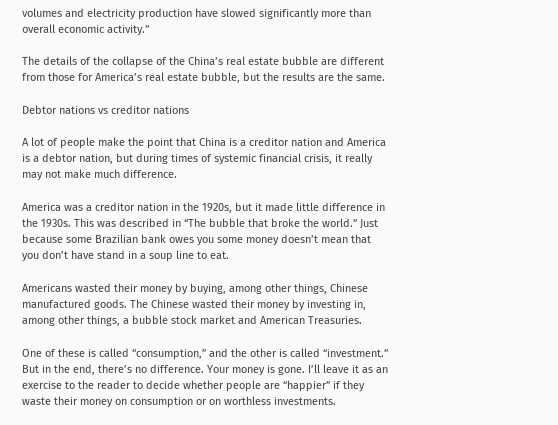volumes and electricity production have slowed significantly more than overall economic activity.”

The details of the collapse of the China’s real estate bubble are different from those for America’s real estate bubble, but the results are the same.

Debtor nations vs creditor nations

A lot of people make the point that China is a creditor nation and America is a debtor nation, but during times of systemic financial crisis, it really may not make much difference.

America was a creditor nation in the 1920s, but it made little difference in the 1930s. This was described in “The bubble that broke the world.” Just because some Brazilian bank owes you some money doesn’t mean that you don’t have stand in a soup line to eat.

Americans wasted their money by buying, among other things, Chinese manufactured goods. The Chinese wasted their money by investing in, among other things, a bubble stock market and American Treasuries.

One of these is called “consumption,” and the other is called “investment.” But in the end, there’s no difference. Your money is gone. I’ll leave it as an exercise to the reader to decide whether people are “happier” if they waste their money on consumption or on worthless investments.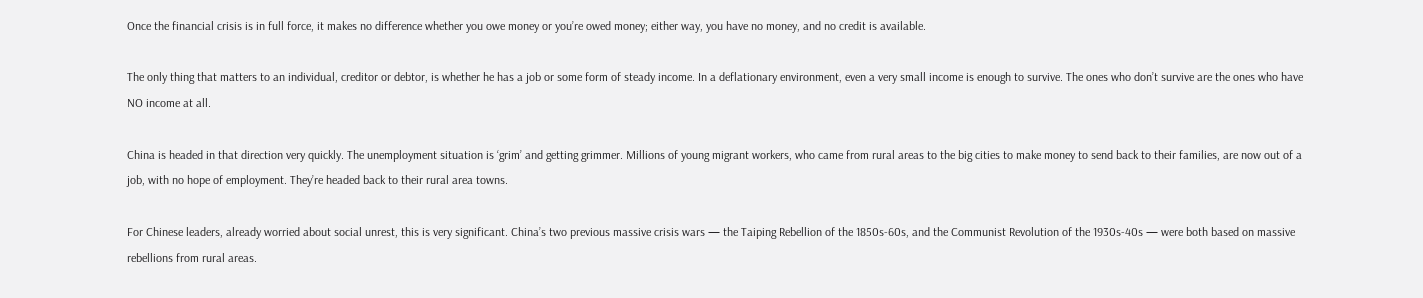Once the financial crisis is in full force, it makes no difference whether you owe money or you’re owed money; either way, you have no money, and no credit is available.

The only thing that matters to an individual, creditor or debtor, is whether he has a job or some form of steady income. In a deflationary environment, even a very small income is enough to survive. The ones who don’t survive are the ones who have NO income at all.

China is headed in that direction very quickly. The unemployment situation is ‘grim’ and getting grimmer. Millions of young migrant workers, who came from rural areas to the big cities to make money to send back to their families, are now out of a job, with no hope of employment. They’re headed back to their rural area towns.

For Chinese leaders, already worried about social unrest, this is very significant. China’s two previous massive crisis wars — the Taiping Rebellion of the 1850s-60s, and the Communist Revolution of the 1930s-40s — were both based on massive rebellions from rural areas.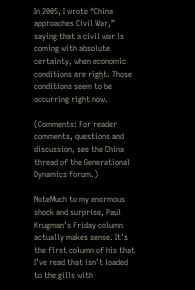In 2005, I wrote “China approaches Civil War,” saying that a civil war is coming with absolute certainty, when economic conditions are right. Those conditions seem to be occurring right now.

(Comments: For reader comments, questions and discussion, see the China thread of the Generational Dynamics forum.)

NoteMuch to my enormous shock and surprise, Paul Krugman’s Friday column actually makes sense. It’s the first column of his that I’ve read that isn’t loaded to the gills with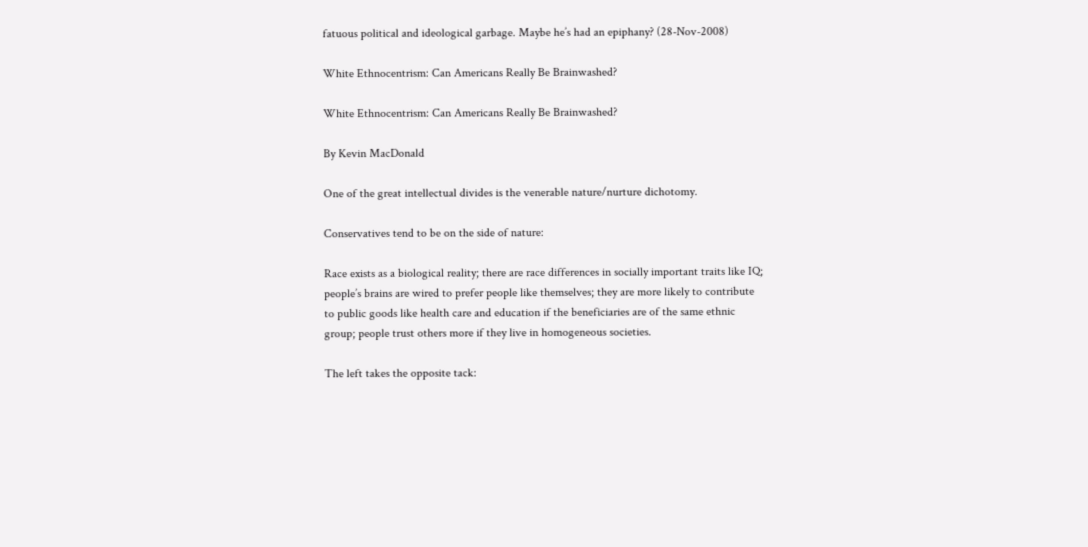fatuous political and ideological garbage. Maybe he’s had an epiphany? (28-Nov-2008)

White Ethnocentrism: Can Americans Really Be Brainwashed?

White Ethnocentrism: Can Americans Really Be Brainwashed?

By Kevin MacDonald

One of the great intellectual divides is the venerable nature/nurture dichotomy.

Conservatives tend to be on the side of nature:

Race exists as a biological reality; there are race differences in socially important traits like IQ; people’s brains are wired to prefer people like themselves; they are more likely to contribute to public goods like health care and education if the beneficiaries are of the same ethnic group; people trust others more if they live in homogeneous societies.

The left takes the opposite tack: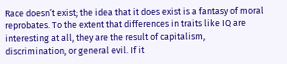Race doesn’t exist; the idea that it does exist is a fantasy of moral reprobates. To the extent that differences in traits like IQ are interesting at all, they are the result of capitalism, discrimination, or general evil. If it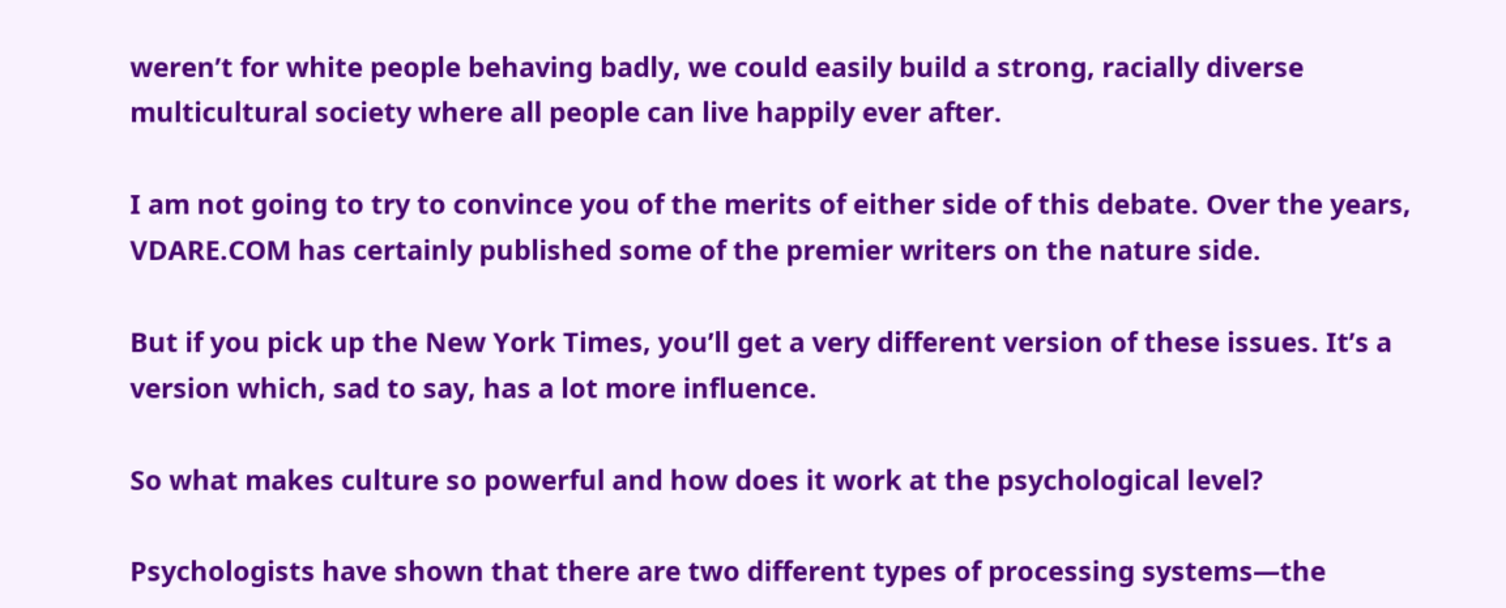weren’t for white people behaving badly, we could easily build a strong, racially diverse multicultural society where all people can live happily ever after.

I am not going to try to convince you of the merits of either side of this debate. Over the years, VDARE.COM has certainly published some of the premier writers on the nature side.

But if you pick up the New York Times, you’ll get a very different version of these issues. It’s a version which, sad to say, has a lot more influence.

So what makes culture so powerful and how does it work at the psychological level?

Psychologists have shown that there are two different types of processing systems—the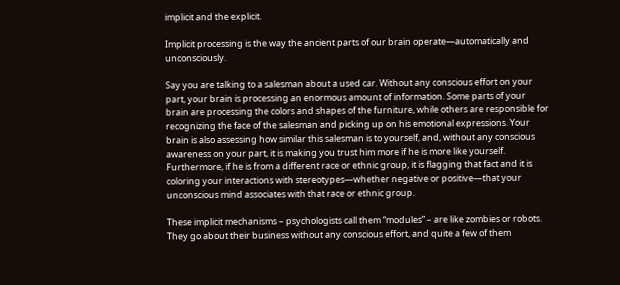implicit and the explicit.

Implicit processing is the way the ancient parts of our brain operate—automatically and unconsciously.

Say you are talking to a salesman about a used car. Without any conscious effort on your part, your brain is processing an enormous amount of information. Some parts of your brain are processing the colors and shapes of the furniture, while others are responsible for recognizing the face of the salesman and picking up on his emotional expressions. Your brain is also assessing how similar this salesman is to yourself, and, without any conscious awareness on your part, it is making you trust him more if he is more like yourself. Furthermore, if he is from a different race or ethnic group, it is flagging that fact and it is coloring your interactions with stereotypes—whether negative or positive—that your unconscious mind associates with that race or ethnic group.

These implicit mechanisms – psychologists call them “modules” – are like zombies or robots. They go about their business without any conscious effort, and quite a few of them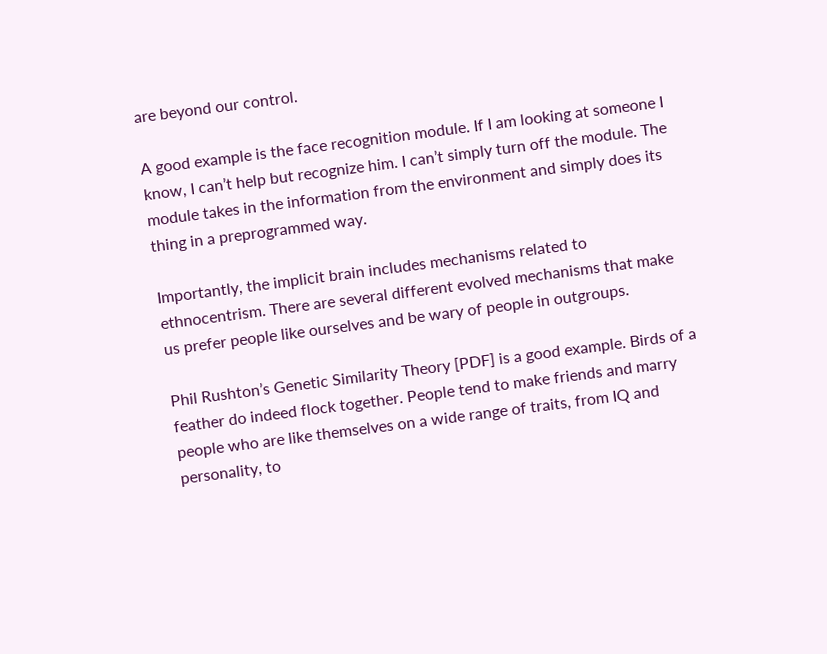are beyond our control.

A good example is the face recognition module. If I am looking at someone I know, I can’t help but recognize him. I can’t simply turn off the module. The module takes in the information from the environment and simply does its thing in a preprogrammed way.

Importantly, the implicit brain includes mechanisms related to ethnocentrism. There are several different evolved mechanisms that make us prefer people like ourselves and be wary of people in outgroups.

Phil Rushton’s Genetic Similarity Theory [PDF] is a good example. Birds of a feather do indeed flock together. People tend to make friends and marry people who are like themselves on a wide range of traits, from IQ and personality, to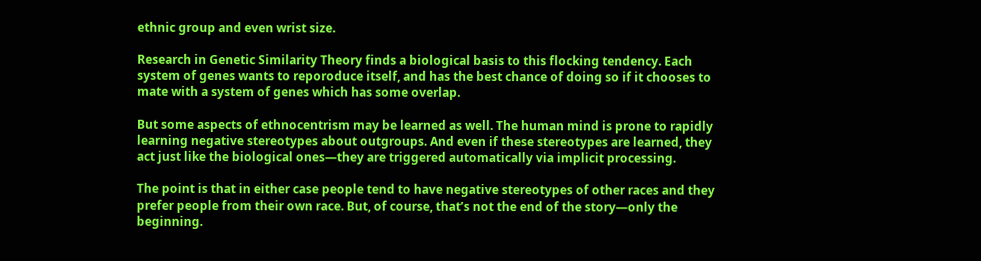ethnic group and even wrist size.

Research in Genetic Similarity Theory finds a biological basis to this flocking tendency. Each system of genes wants to reporoduce itself, and has the best chance of doing so if it chooses to mate with a system of genes which has some overlap.

But some aspects of ethnocentrism may be learned as well. The human mind is prone to rapidly learning negative stereotypes about outgroups. And even if these stereotypes are learned, they act just like the biological ones—they are triggered automatically via implicit processing.

The point is that in either case people tend to have negative stereotypes of other races and they prefer people from their own race. But, of course, that’s not the end of the story—only the beginning.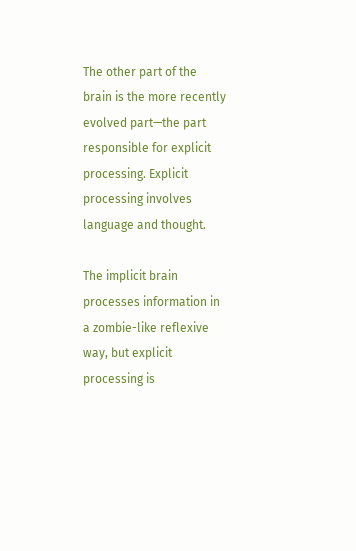The other part of the brain is the more recently evolved part—the part responsible for explicit processing. Explicit processing involves language and thought.

The implicit brain processes information in a zombie-like reflexive way, but explicit processing is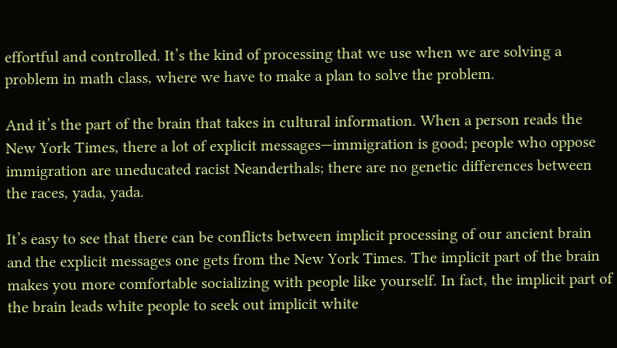effortful and controlled. It’s the kind of processing that we use when we are solving a problem in math class, where we have to make a plan to solve the problem.

And it’s the part of the brain that takes in cultural information. When a person reads the New York Times, there a lot of explicit messages—immigration is good; people who oppose immigration are uneducated racist Neanderthals; there are no genetic differences between the races, yada, yada.

It’s easy to see that there can be conflicts between implicit processing of our ancient brain and the explicit messages one gets from the New York Times. The implicit part of the brain makes you more comfortable socializing with people like yourself. In fact, the implicit part of the brain leads white people to seek out implicit white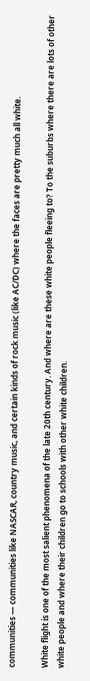communities — communities like NASCAR, country music, and certain kinds of rock music (like AC/DC) where the faces are pretty much all white.

White flight is one of the most salient phenomena of the late 20th century. And where are these white people fleeing to? To the suburbs where there are lots of other white people and where their children go to schools with other white children.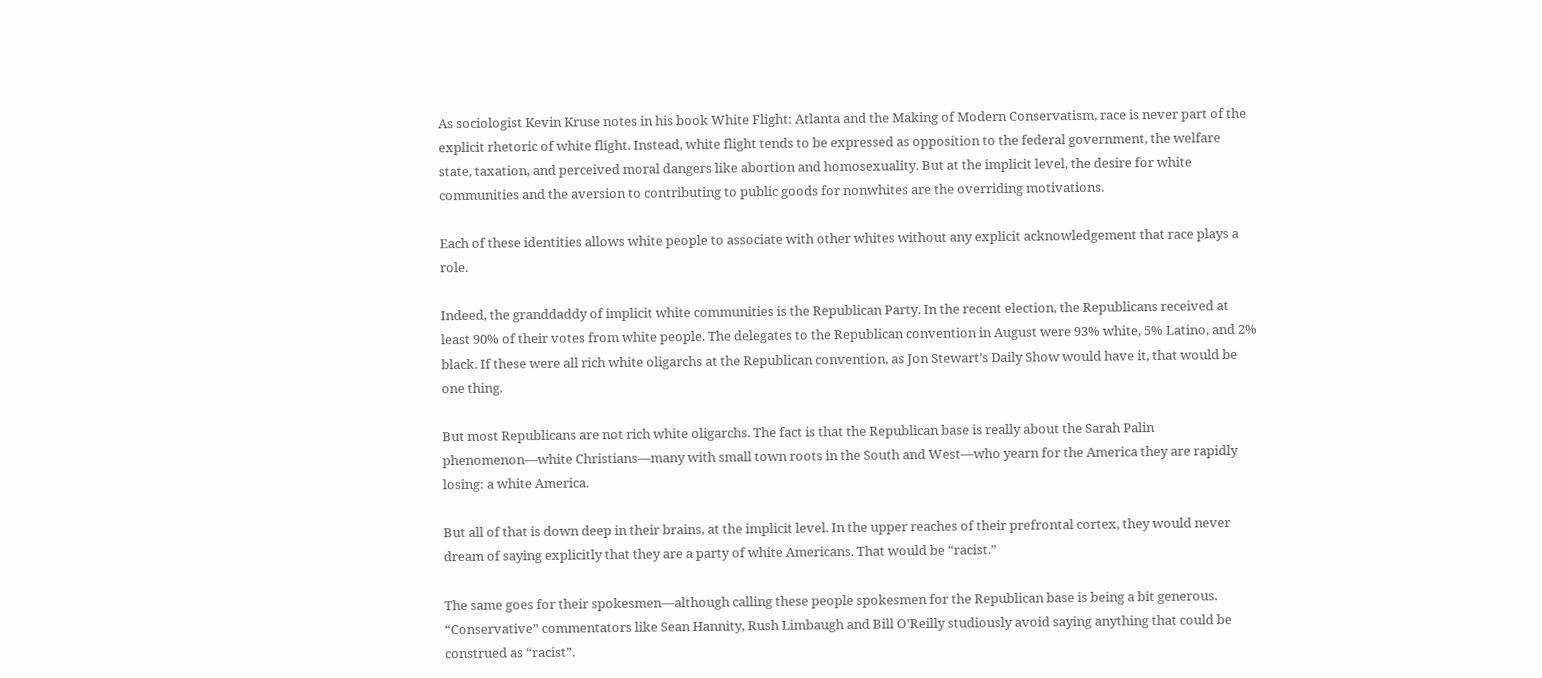As sociologist Kevin Kruse notes in his book White Flight: Atlanta and the Making of Modern Conservatism, race is never part of the explicit rhetoric of white flight. Instead, white flight tends to be expressed as opposition to the federal government, the welfare state, taxation, and perceived moral dangers like abortion and homosexuality. But at the implicit level, the desire for white communities and the aversion to contributing to public goods for nonwhites are the overriding motivations.

Each of these identities allows white people to associate with other whites without any explicit acknowledgement that race plays a role.

Indeed, the granddaddy of implicit white communities is the Republican Party. In the recent election, the Republicans received at least 90% of their votes from white people. The delegates to the Republican convention in August were 93% white, 5% Latino, and 2% black. If these were all rich white oligarchs at the Republican convention, as Jon Stewart’s Daily Show would have it, that would be one thing.

But most Republicans are not rich white oligarchs. The fact is that the Republican base is really about the Sarah Palin phenomenon—white Christians—many with small town roots in the South and West—who yearn for the America they are rapidly losing: a white America.

But all of that is down deep in their brains, at the implicit level. In the upper reaches of their prefrontal cortex, they would never dream of saying explicitly that they are a party of white Americans. That would be “racist.”

The same goes for their spokesmen—although calling these people spokesmen for the Republican base is being a bit generous. “Conservative” commentators like Sean Hannity, Rush Limbaugh and Bill O’Reilly studiously avoid saying anything that could be construed as “racist”.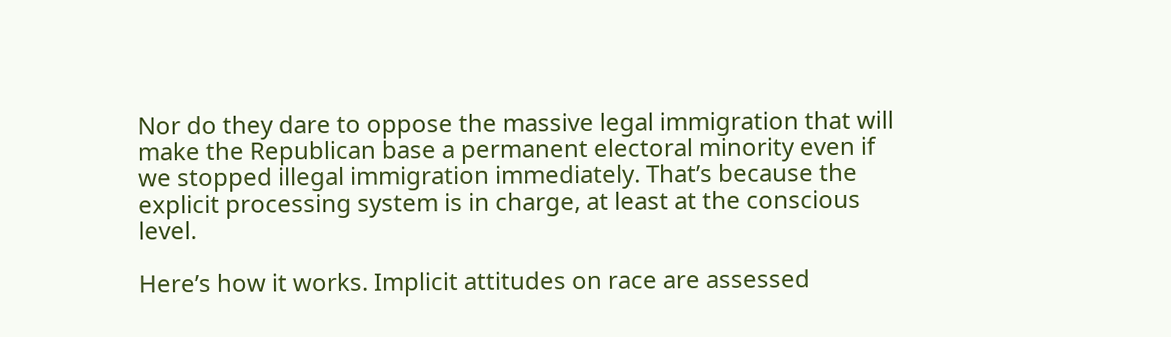Nor do they dare to oppose the massive legal immigration that will make the Republican base a permanent electoral minority even if we stopped illegal immigration immediately. That’s because the explicit processing system is in charge, at least at the conscious level.

Here’s how it works. Implicit attitudes on race are assessed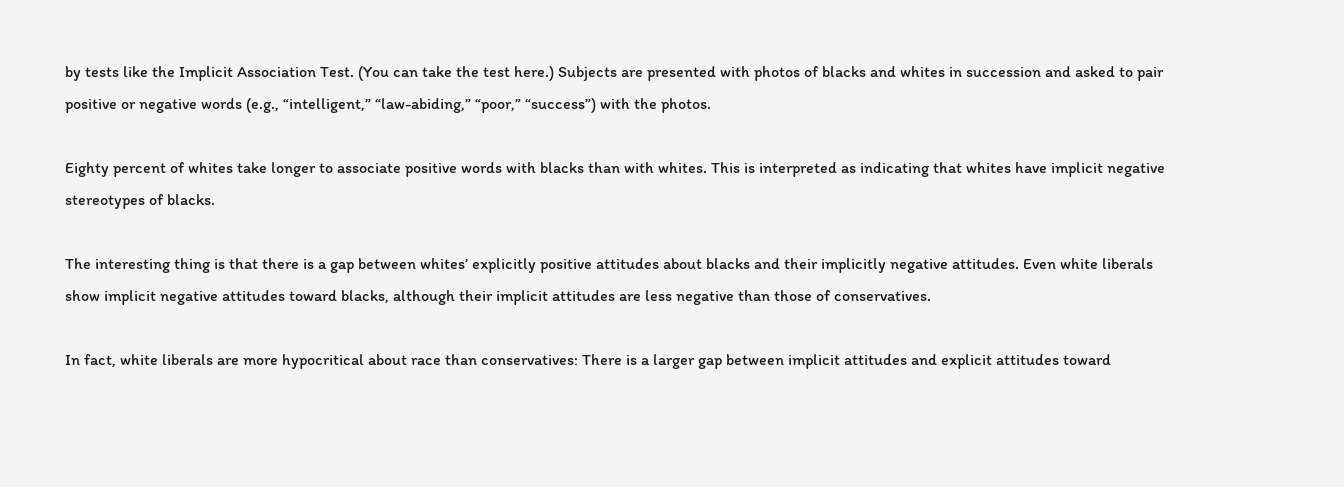by tests like the Implicit Association Test. (You can take the test here.) Subjects are presented with photos of blacks and whites in succession and asked to pair positive or negative words (e.g., “intelligent,” “law-abiding,” “poor,” “success”) with the photos.

Eighty percent of whites take longer to associate positive words with blacks than with whites. This is interpreted as indicating that whites have implicit negative stereotypes of blacks.

The interesting thing is that there is a gap between whites’ explicitly positive attitudes about blacks and their implicitly negative attitudes. Even white liberals show implicit negative attitudes toward blacks, although their implicit attitudes are less negative than those of conservatives.

In fact, white liberals are more hypocritical about race than conservatives: There is a larger gap between implicit attitudes and explicit attitudes toward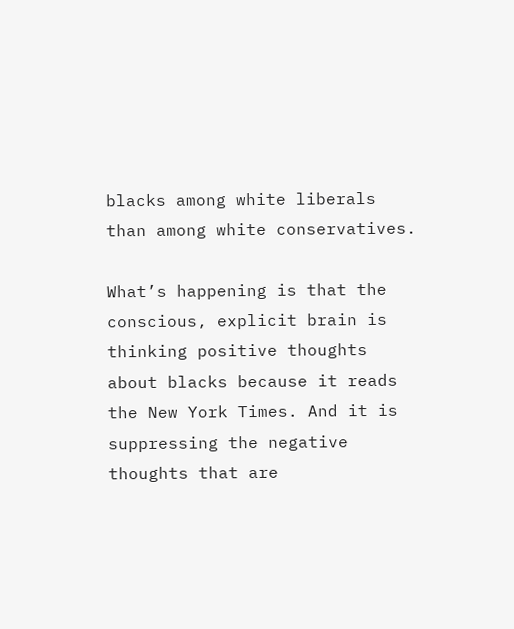blacks among white liberals than among white conservatives.

What’s happening is that the conscious, explicit brain is thinking positive thoughts about blacks because it reads the New York Times. And it is suppressing the negative thoughts that are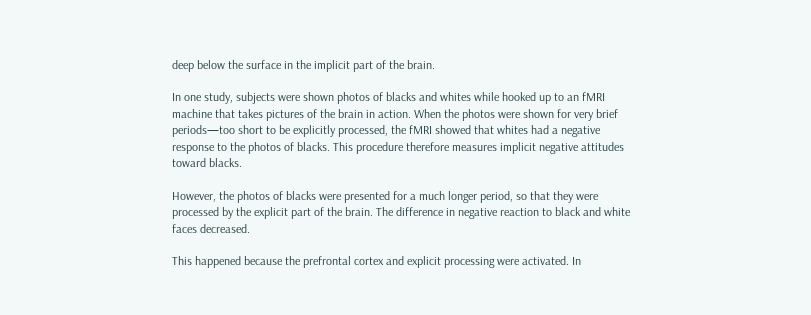deep below the surface in the implicit part of the brain.

In one study, subjects were shown photos of blacks and whites while hooked up to an fMRI machine that takes pictures of the brain in action. When the photos were shown for very brief periods—too short to be explicitly processed, the fMRI showed that whites had a negative response to the photos of blacks. This procedure therefore measures implicit negative attitudes toward blacks.

However, the photos of blacks were presented for a much longer period, so that they were processed by the explicit part of the brain. The difference in negative reaction to black and white faces decreased.

This happened because the prefrontal cortex and explicit processing were activated. In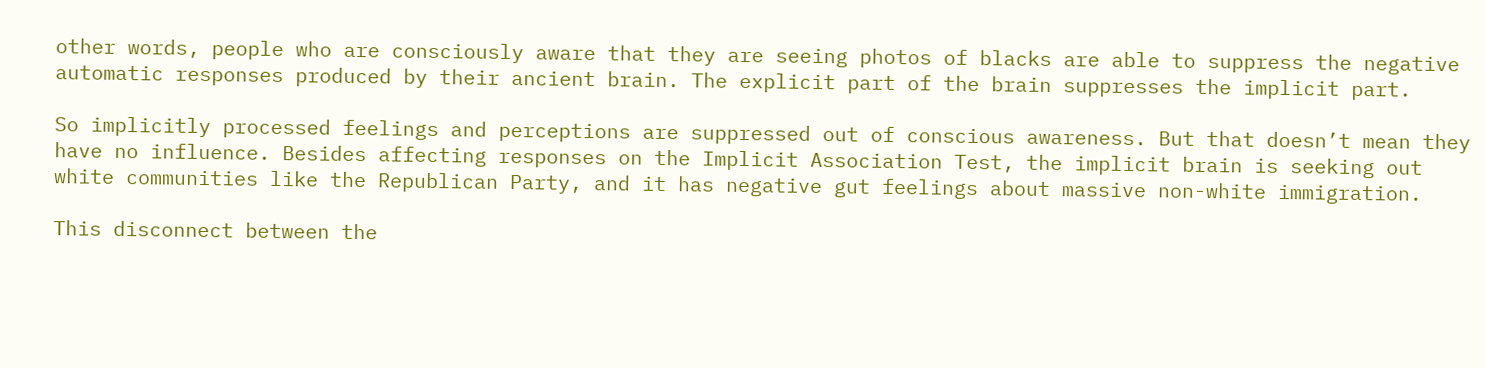other words, people who are consciously aware that they are seeing photos of blacks are able to suppress the negative automatic responses produced by their ancient brain. The explicit part of the brain suppresses the implicit part.

So implicitly processed feelings and perceptions are suppressed out of conscious awareness. But that doesn’t mean they have no influence. Besides affecting responses on the Implicit Association Test, the implicit brain is seeking out white communities like the Republican Party, and it has negative gut feelings about massive non-white immigration.

This disconnect between the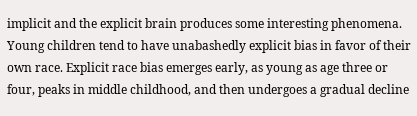implicit and the explicit brain produces some interesting phenomena. Young children tend to have unabashedly explicit bias in favor of their own race. Explicit race bias emerges early, as young as age three or four, peaks in middle childhood, and then undergoes a gradual decline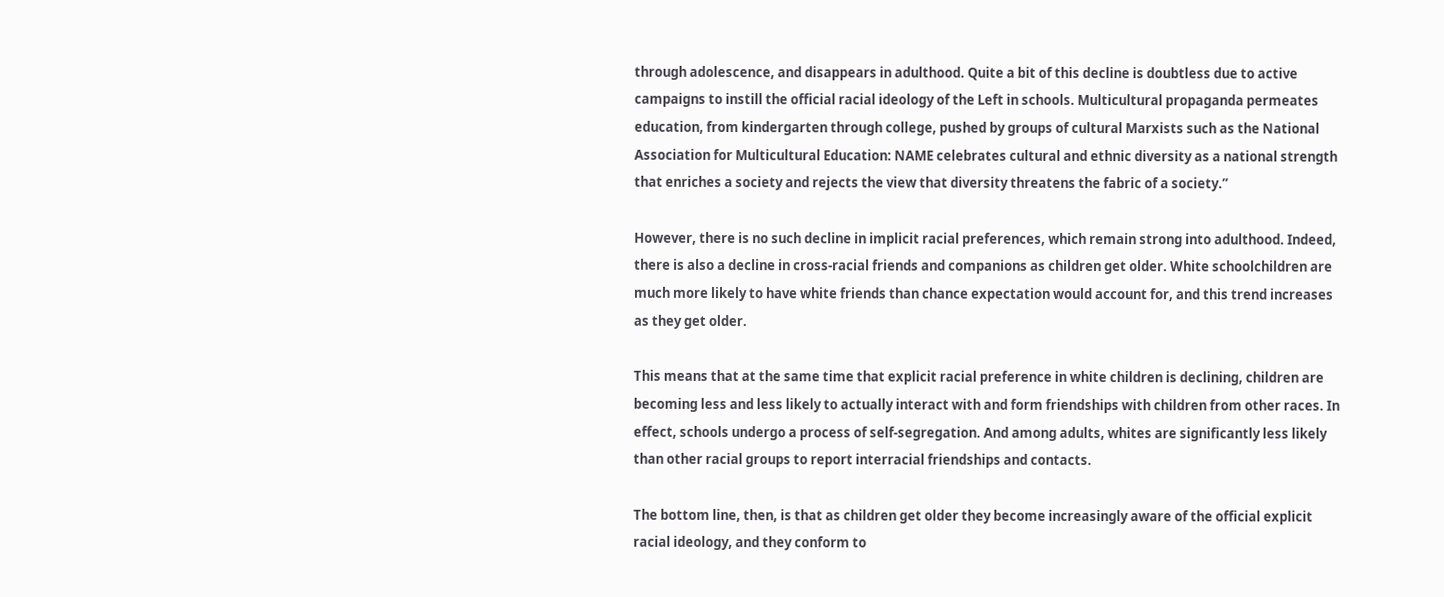through adolescence, and disappears in adulthood. Quite a bit of this decline is doubtless due to active campaigns to instill the official racial ideology of the Left in schools. Multicultural propaganda permeates education, from kindergarten through college, pushed by groups of cultural Marxists such as the National Association for Multicultural Education: NAME celebrates cultural and ethnic diversity as a national strength that enriches a society and rejects the view that diversity threatens the fabric of a society.”

However, there is no such decline in implicit racial preferences, which remain strong into adulthood. Indeed, there is also a decline in cross-racial friends and companions as children get older. White schoolchildren are much more likely to have white friends than chance expectation would account for, and this trend increases as they get older.

This means that at the same time that explicit racial preference in white children is declining, children are becoming less and less likely to actually interact with and form friendships with children from other races. In effect, schools undergo a process of self-segregation. And among adults, whites are significantly less likely than other racial groups to report interracial friendships and contacts.

The bottom line, then, is that as children get older they become increasingly aware of the official explicit racial ideology, and they conform to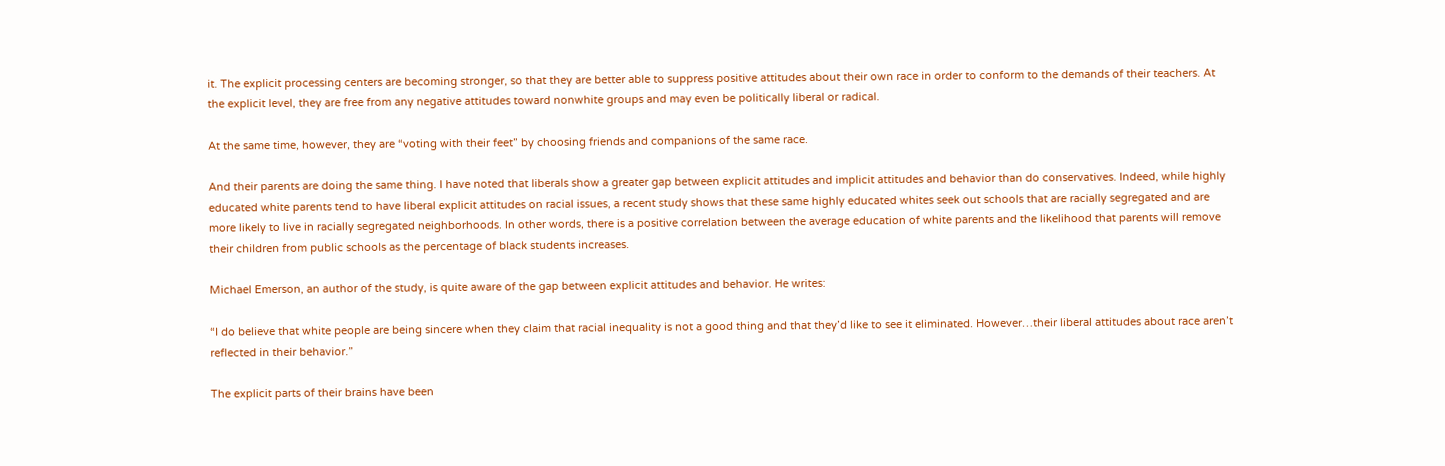it. The explicit processing centers are becoming stronger, so that they are better able to suppress positive attitudes about their own race in order to conform to the demands of their teachers. At the explicit level, they are free from any negative attitudes toward nonwhite groups and may even be politically liberal or radical.

At the same time, however, they are “voting with their feet” by choosing friends and companions of the same race.

And their parents are doing the same thing. I have noted that liberals show a greater gap between explicit attitudes and implicit attitudes and behavior than do conservatives. Indeed, while highly educated white parents tend to have liberal explicit attitudes on racial issues, a recent study shows that these same highly educated whites seek out schools that are racially segregated and are more likely to live in racially segregated neighborhoods. In other words, there is a positive correlation between the average education of white parents and the likelihood that parents will remove their children from public schools as the percentage of black students increases.

Michael Emerson, an author of the study, is quite aware of the gap between explicit attitudes and behavior. He writes:

“I do believe that white people are being sincere when they claim that racial inequality is not a good thing and that they’d like to see it eliminated. However…their liberal attitudes about race aren’t reflected in their behavior.”

The explicit parts of their brains have been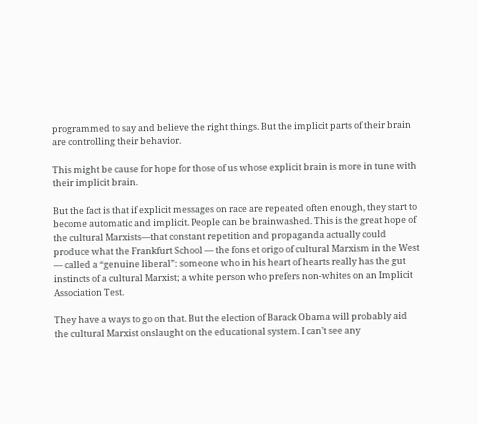programmed to say and believe the right things. But the implicit parts of their brain are controlling their behavior.

This might be cause for hope for those of us whose explicit brain is more in tune with their implicit brain.

But the fact is that if explicit messages on race are repeated often enough, they start to become automatic and implicit. People can be brainwashed. This is the great hope of the cultural Marxists—that constant repetition and propaganda actually could produce what the Frankfurt School — the fons et origo of cultural Marxism in the West — called a “genuine liberal”: someone who in his heart of hearts really has the gut instincts of a cultural Marxist; a white person who prefers non-whites on an Implicit Association Test.

They have a ways to go on that. But the election of Barack Obama will probably aid the cultural Marxist onslaught on the educational system. I can’t see any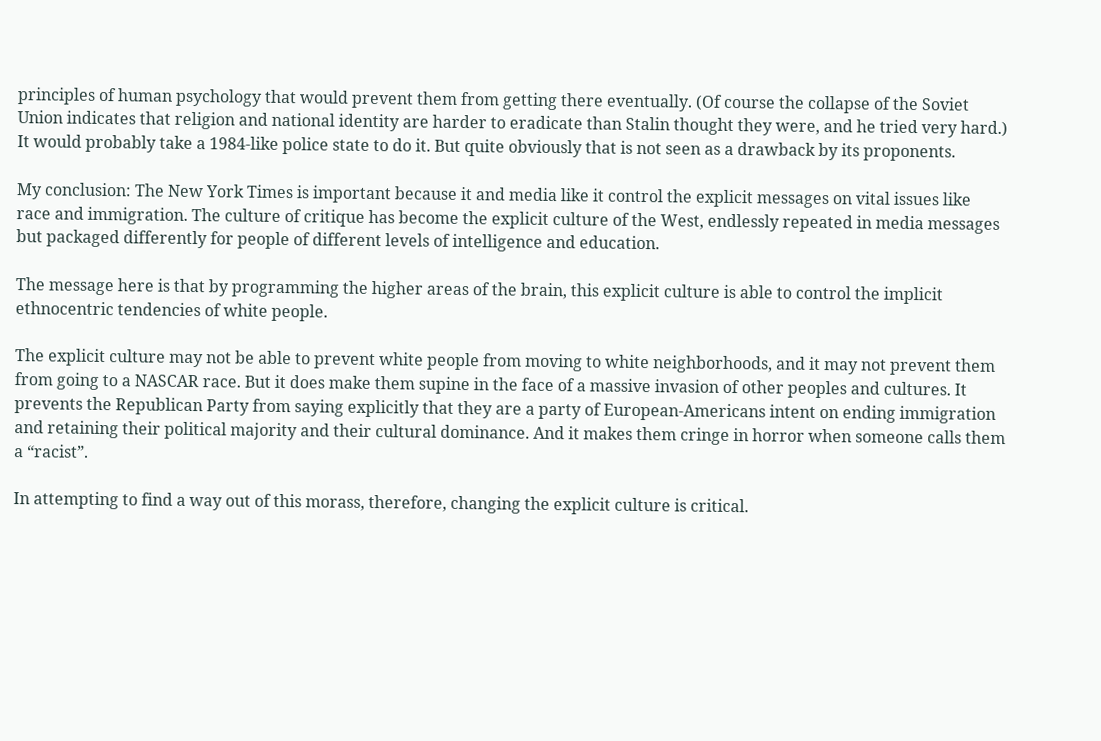principles of human psychology that would prevent them from getting there eventually. (Of course the collapse of the Soviet Union indicates that religion and national identity are harder to eradicate than Stalin thought they were, and he tried very hard.) It would probably take a 1984-like police state to do it. But quite obviously that is not seen as a drawback by its proponents.

My conclusion: The New York Times is important because it and media like it control the explicit messages on vital issues like race and immigration. The culture of critique has become the explicit culture of the West, endlessly repeated in media messages but packaged differently for people of different levels of intelligence and education.

The message here is that by programming the higher areas of the brain, this explicit culture is able to control the implicit ethnocentric tendencies of white people.

The explicit culture may not be able to prevent white people from moving to white neighborhoods, and it may not prevent them from going to a NASCAR race. But it does make them supine in the face of a massive invasion of other peoples and cultures. It prevents the Republican Party from saying explicitly that they are a party of European-Americans intent on ending immigration and retaining their political majority and their cultural dominance. And it makes them cringe in horror when someone calls them a “racist”.

In attempting to find a way out of this morass, therefore, changing the explicit culture is critical.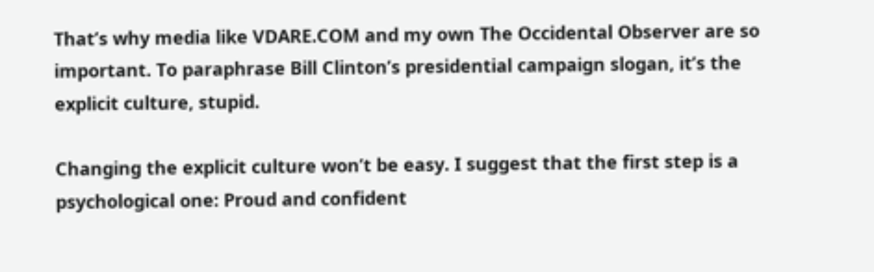That’s why media like VDARE.COM and my own The Occidental Observer are so important. To paraphrase Bill Clinton’s presidential campaign slogan, it’s the explicit culture, stupid.

Changing the explicit culture won’t be easy. I suggest that the first step is a psychological one: Proud and confident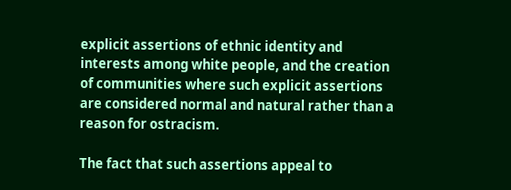explicit assertions of ethnic identity and interests among white people, and the creation of communities where such explicit assertions are considered normal and natural rather than a reason for ostracism.

The fact that such assertions appeal to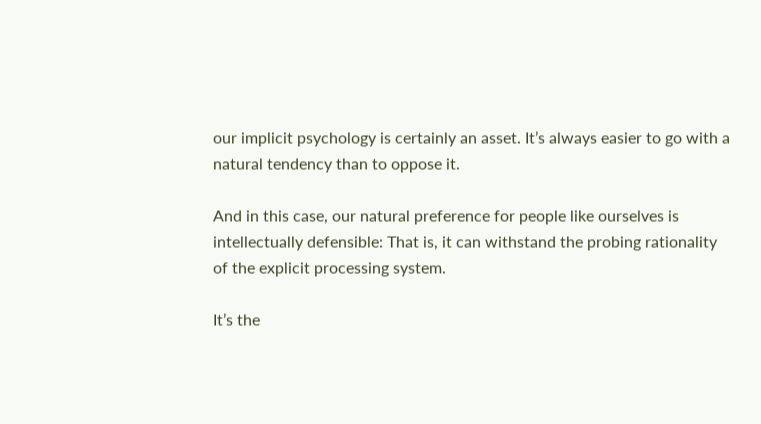our implicit psychology is certainly an asset. It’s always easier to go with a natural tendency than to oppose it.

And in this case, our natural preference for people like ourselves is intellectually defensible: That is, it can withstand the probing rationality of the explicit processing system.

It’s the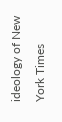ideology of New York Times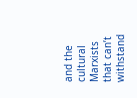and the cultural Marxists that can’t withstand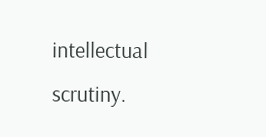intellectual scrutiny.